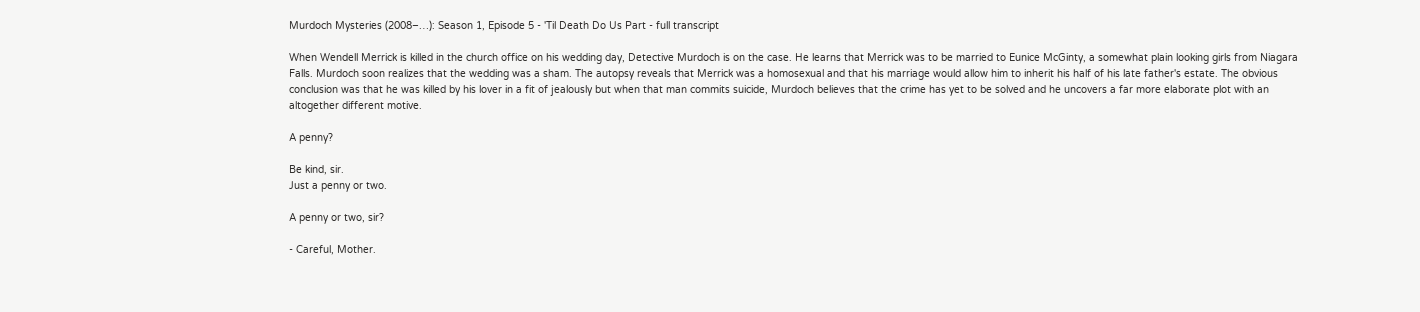Murdoch Mysteries (2008–…): Season 1, Episode 5 - 'Til Death Do Us Part - full transcript

When Wendell Merrick is killed in the church office on his wedding day, Detective Murdoch is on the case. He learns that Merrick was to be married to Eunice McGinty, a somewhat plain looking girls from Niagara Falls. Murdoch soon realizes that the wedding was a sham. The autopsy reveals that Merrick was a homosexual and that his marriage would allow him to inherit his half of his late father's estate. The obvious conclusion was that he was killed by his lover in a fit of jealously but when that man commits suicide, Murdoch believes that the crime has yet to be solved and he uncovers a far more elaborate plot with an altogether different motive.

A penny?

Be kind, sir.
Just a penny or two.

A penny or two, sir?

- Careful, Mother.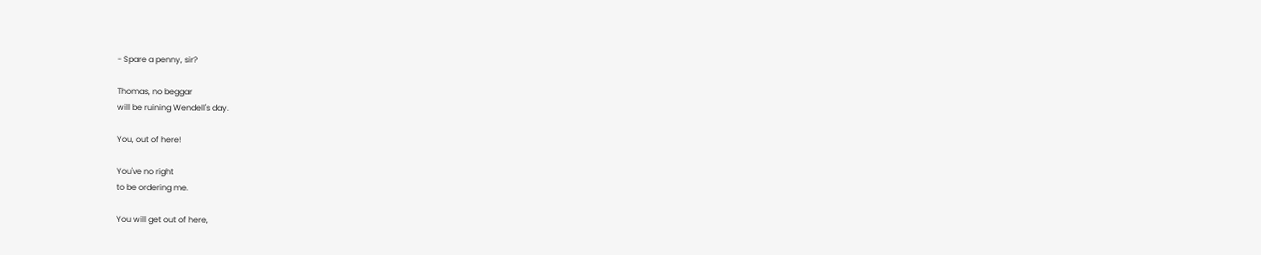- Spare a penny, sir?

Thomas, no beggar
will be ruining Wendell's day.

You, out of here!

You've no right
to be ordering me.

You will get out of here,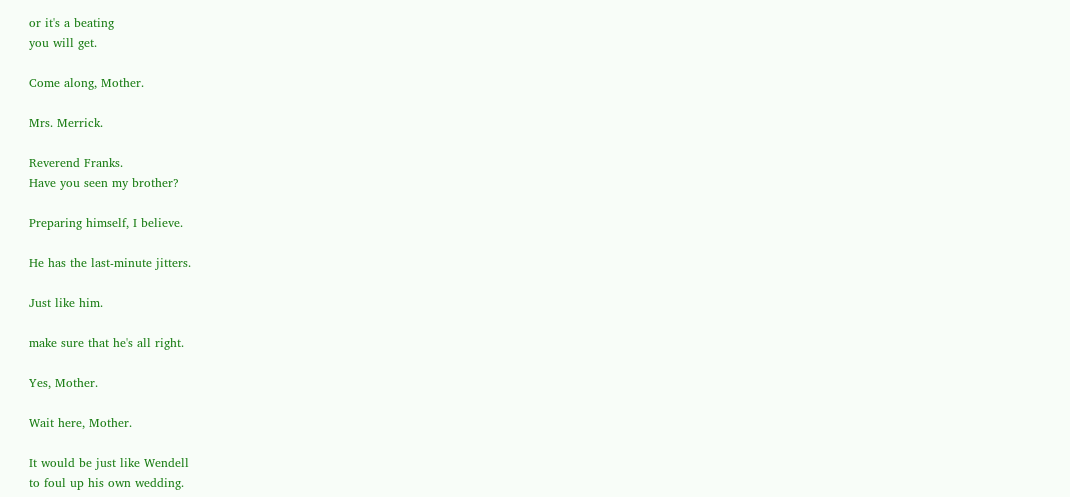or it's a beating
you will get.

Come along, Mother.

Mrs. Merrick.

Reverend Franks.
Have you seen my brother?

Preparing himself, I believe.

He has the last-minute jitters.

Just like him.

make sure that he's all right.

Yes, Mother.

Wait here, Mother.

It would be just like Wendell
to foul up his own wedding.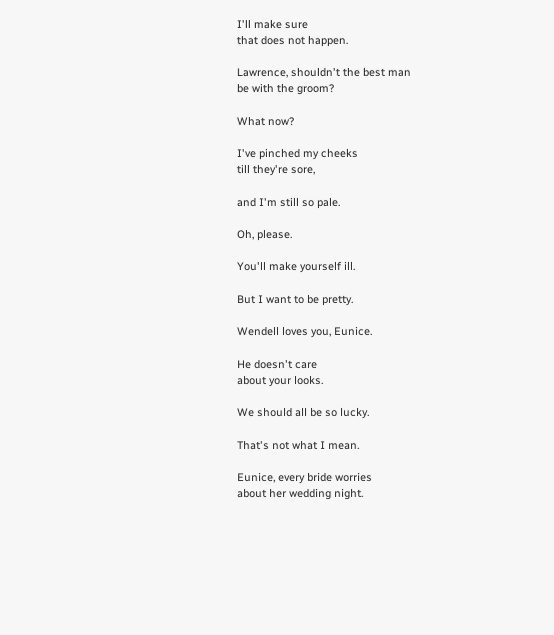I'll make sure
that does not happen.

Lawrence, shouldn't the best man
be with the groom?

What now?

I've pinched my cheeks
till they're sore,

and I'm still so pale.

Oh, please.

You'll make yourself ill.

But I want to be pretty.

Wendell loves you, Eunice.

He doesn't care
about your looks.

We should all be so lucky.

That's not what I mean.

Eunice, every bride worries
about her wedding night.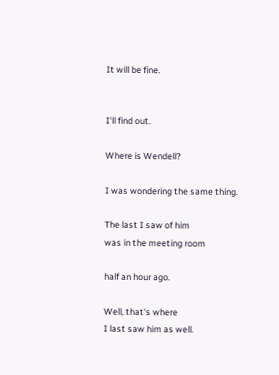It will be fine.


I'll find out.

Where is Wendell?

I was wondering the same thing.

The last I saw of him
was in the meeting room

half an hour ago.

Well, that's where
I last saw him as well.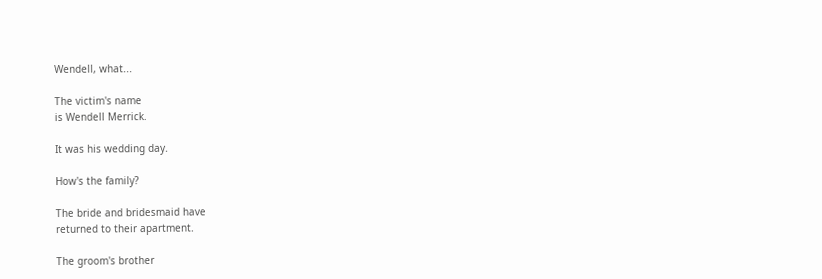Wendell, what...

The victim's name
is Wendell Merrick.

It was his wedding day.

How's the family?

The bride and bridesmaid have
returned to their apartment.

The groom's brother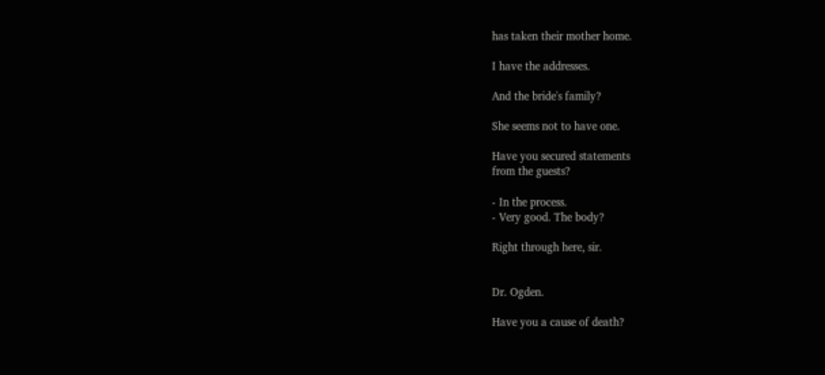has taken their mother home.

I have the addresses.

And the bride's family?

She seems not to have one.

Have you secured statements
from the guests?

- In the process.
- Very good. The body?

Right through here, sir.


Dr. Ogden.

Have you a cause of death?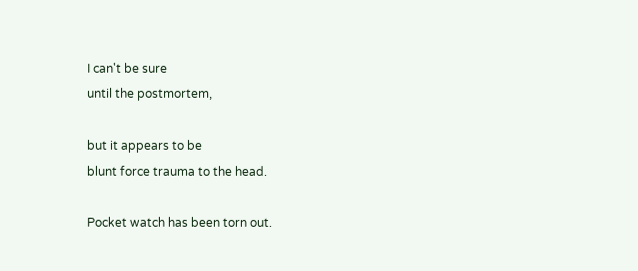I can't be sure
until the postmortem,

but it appears to be
blunt force trauma to the head.

Pocket watch has been torn out.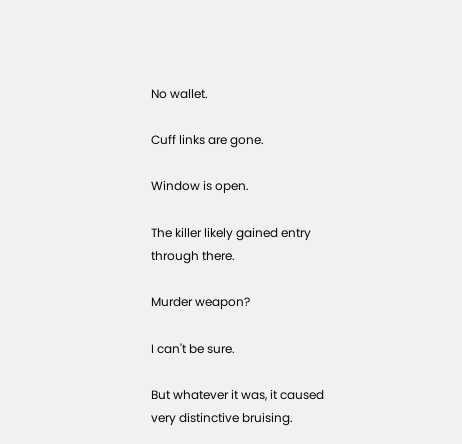No wallet.

Cuff links are gone.

Window is open.

The killer likely gained entry
through there.

Murder weapon?

I can't be sure.

But whatever it was, it caused
very distinctive bruising.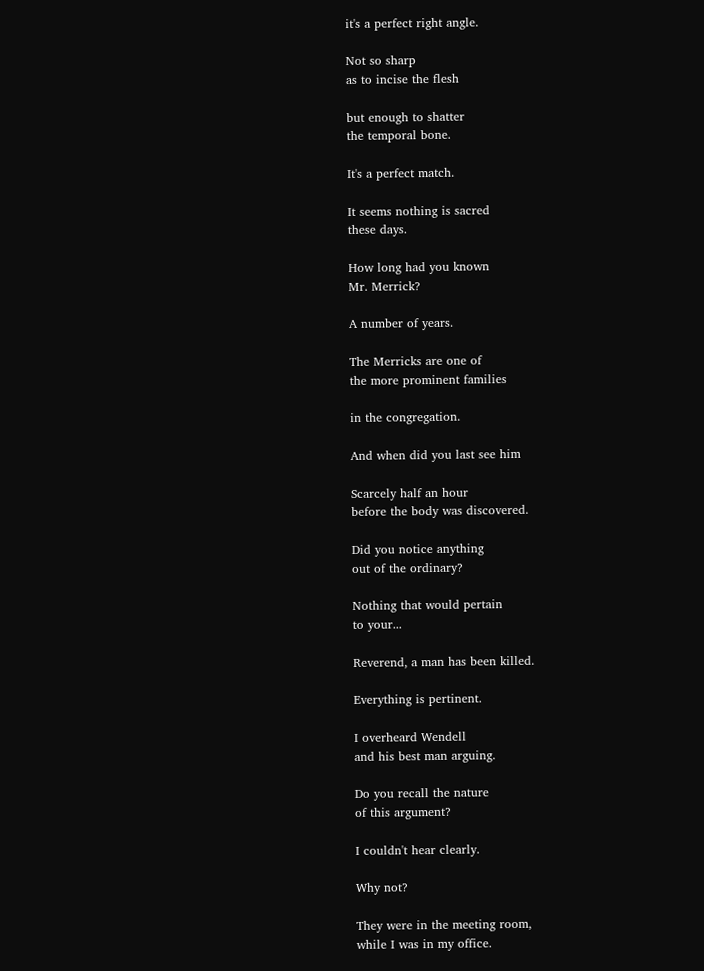it's a perfect right angle.

Not so sharp
as to incise the flesh

but enough to shatter
the temporal bone.

It's a perfect match.

It seems nothing is sacred
these days.

How long had you known
Mr. Merrick?

A number of years.

The Merricks are one of
the more prominent families

in the congregation.

And when did you last see him

Scarcely half an hour
before the body was discovered.

Did you notice anything
out of the ordinary?

Nothing that would pertain
to your...

Reverend, a man has been killed.

Everything is pertinent.

I overheard Wendell
and his best man arguing.

Do you recall the nature
of this argument?

I couldn't hear clearly.

Why not?

They were in the meeting room,
while I was in my office.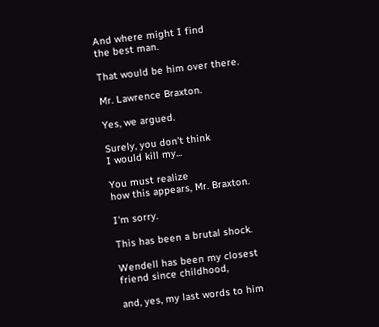And where might I find
the best man.

That would be him over there.

Mr. Lawrence Braxton.

Yes, we argued.

Surely, you don't think
I would kill my...

You must realize
how this appears, Mr. Braxton.

I'm sorry.

This has been a brutal shock.

Wendell has been my closest
friend since childhood,

and, yes, my last words to him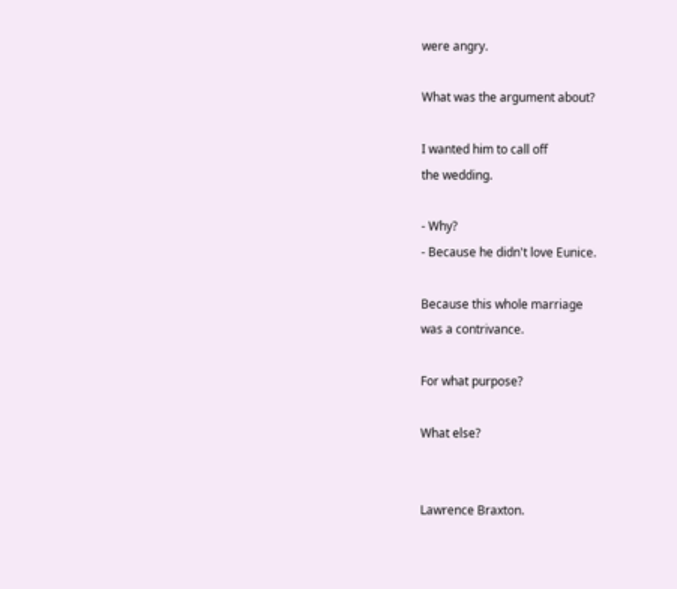were angry.

What was the argument about?

I wanted him to call off
the wedding.

- Why?
- Because he didn't love Eunice.

Because this whole marriage
was a contrivance.

For what purpose?

What else?


Lawrence Braxton.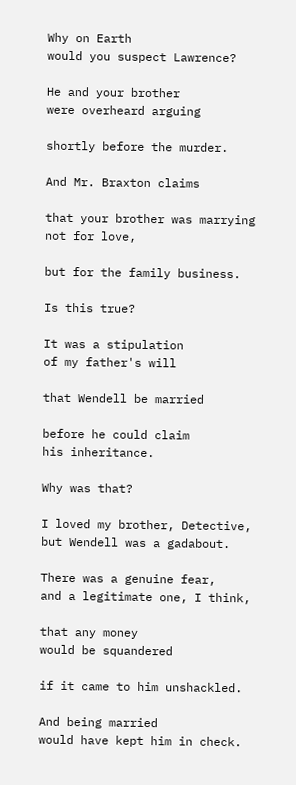Why on Earth
would you suspect Lawrence?

He and your brother
were overheard arguing

shortly before the murder.

And Mr. Braxton claims

that your brother was marrying
not for love,

but for the family business.

Is this true?

It was a stipulation
of my father's will

that Wendell be married

before he could claim
his inheritance.

Why was that?

I loved my brother, Detective,
but Wendell was a gadabout.

There was a genuine fear,
and a legitimate one, I think,

that any money
would be squandered

if it came to him unshackled.

And being married
would have kept him in check.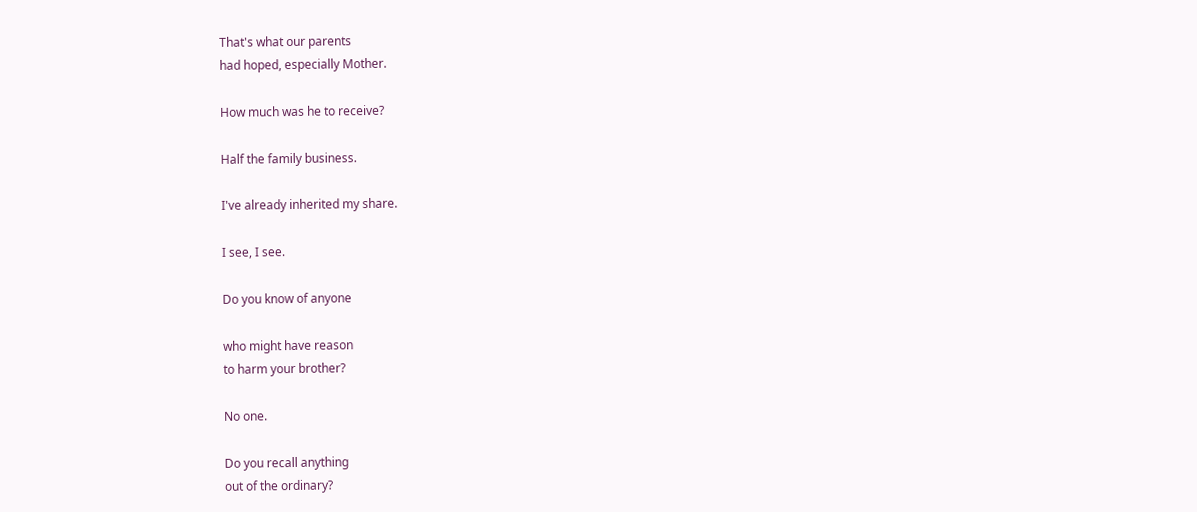That's what our parents
had hoped, especially Mother.

How much was he to receive?

Half the family business.

I've already inherited my share.

I see, I see.

Do you know of anyone

who might have reason
to harm your brother?

No one.

Do you recall anything
out of the ordinary?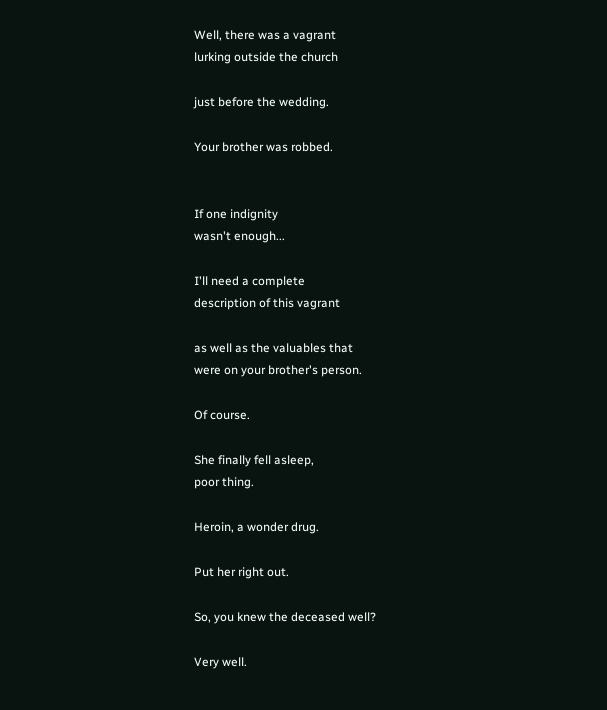Well, there was a vagrant
lurking outside the church

just before the wedding.

Your brother was robbed.


If one indignity
wasn't enough...

I'll need a complete
description of this vagrant

as well as the valuables that
were on your brother's person.

Of course.

She finally fell asleep,
poor thing.

Heroin, a wonder drug.

Put her right out.

So, you knew the deceased well?

Very well.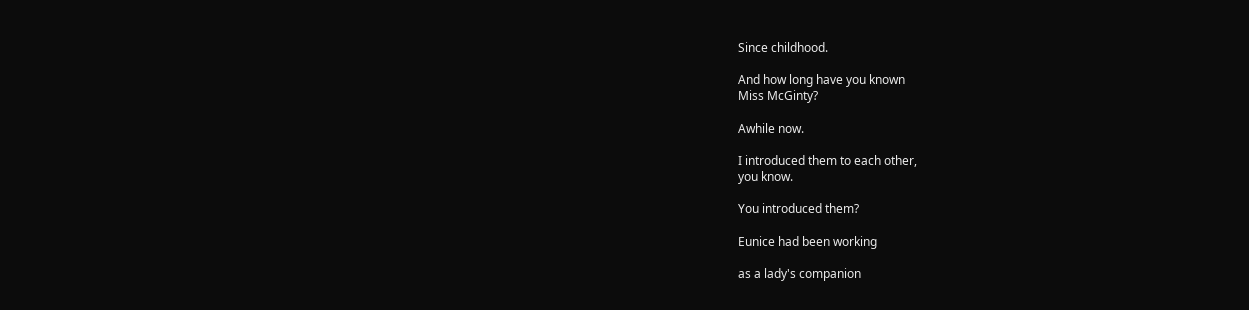Since childhood.

And how long have you known
Miss McGinty?

Awhile now.

I introduced them to each other,
you know.

You introduced them?

Eunice had been working

as a lady's companion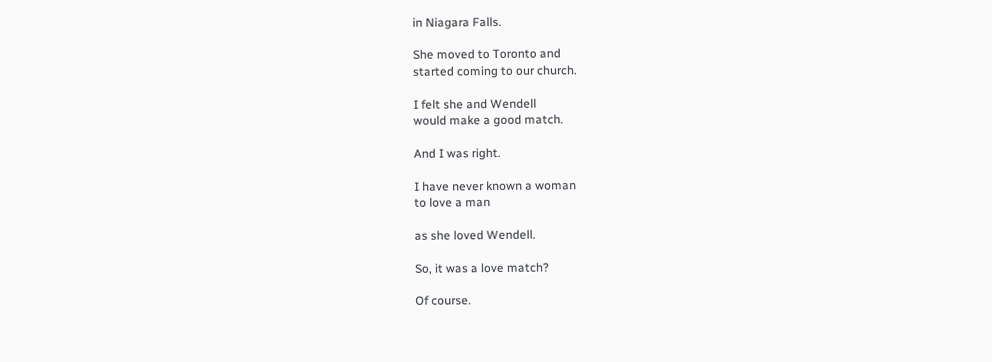in Niagara Falls.

She moved to Toronto and
started coming to our church.

I felt she and Wendell
would make a good match.

And I was right.

I have never known a woman
to love a man

as she loved Wendell.

So, it was a love match?

Of course.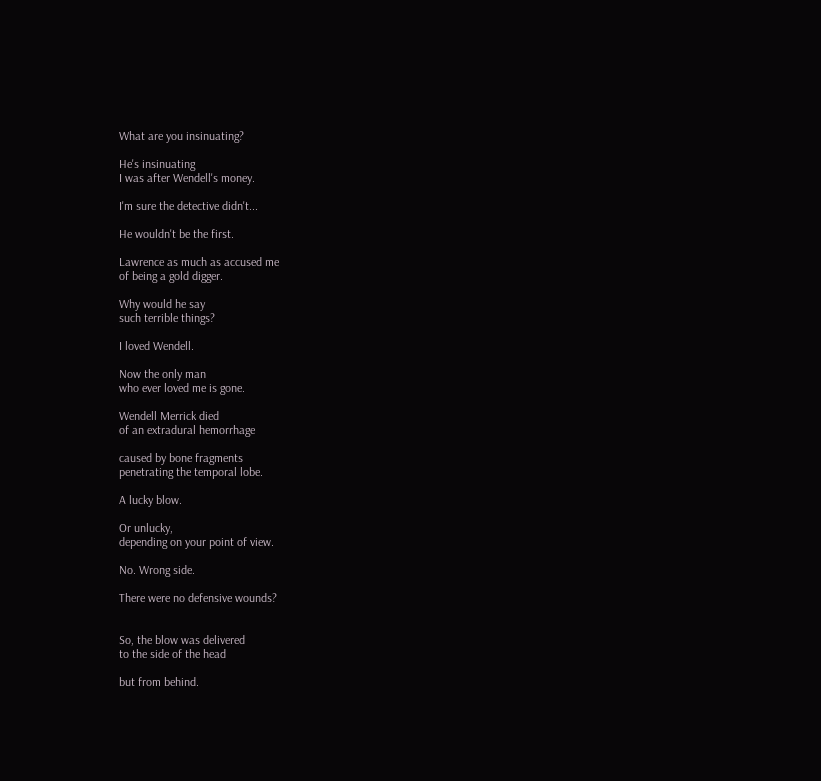What are you insinuating?

He's insinuating
I was after Wendell's money.

I'm sure the detective didn't...

He wouldn't be the first.

Lawrence as much as accused me
of being a gold digger.

Why would he say
such terrible things?

I loved Wendell.

Now the only man
who ever loved me is gone.

Wendell Merrick died
of an extradural hemorrhage

caused by bone fragments
penetrating the temporal lobe.

A lucky blow.

Or unlucky,
depending on your point of view.

No. Wrong side.

There were no defensive wounds?


So, the blow was delivered
to the side of the head

but from behind.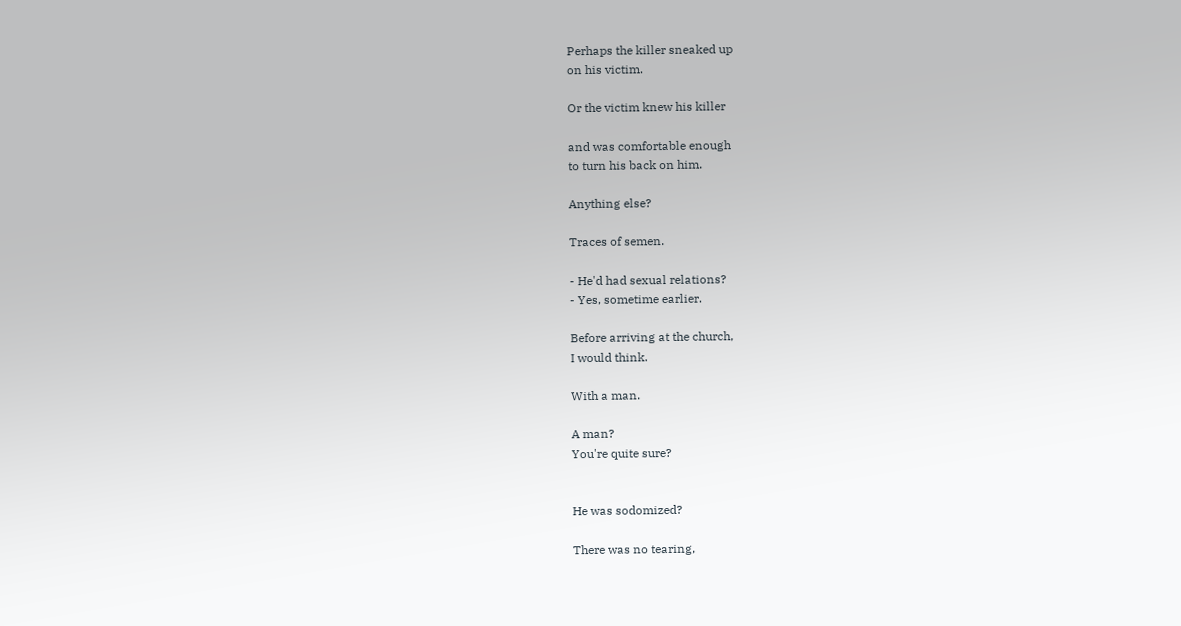Perhaps the killer sneaked up
on his victim.

Or the victim knew his killer

and was comfortable enough
to turn his back on him.

Anything else?

Traces of semen.

- He'd had sexual relations?
- Yes, sometime earlier.

Before arriving at the church,
I would think.

With a man.

A man?
You're quite sure?


He was sodomized?

There was no tearing,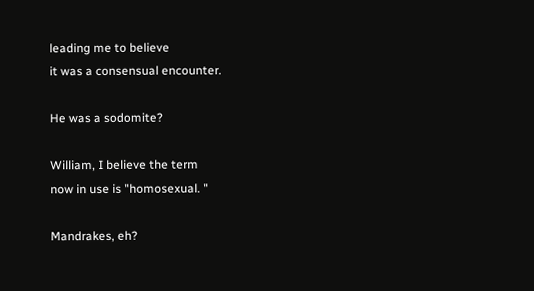leading me to believe
it was a consensual encounter.

He was a sodomite?

William, I believe the term
now in use is "homosexual. "

Mandrakes, eh?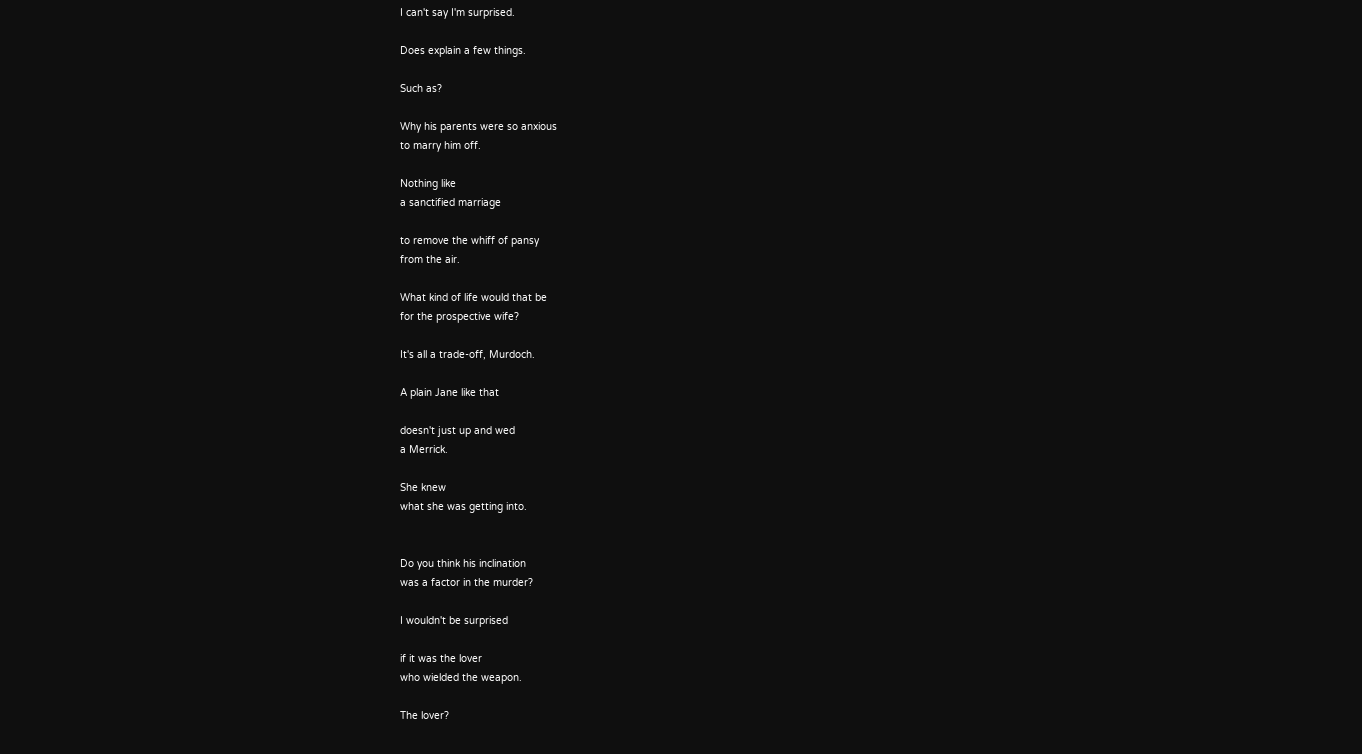I can't say I'm surprised.

Does explain a few things.

Such as?

Why his parents were so anxious
to marry him off.

Nothing like
a sanctified marriage

to remove the whiff of pansy
from the air.

What kind of life would that be
for the prospective wife?

It's all a trade-off, Murdoch.

A plain Jane like that

doesn't just up and wed
a Merrick.

She knew
what she was getting into.


Do you think his inclination
was a factor in the murder?

I wouldn't be surprised

if it was the lover
who wielded the weapon.

The lover?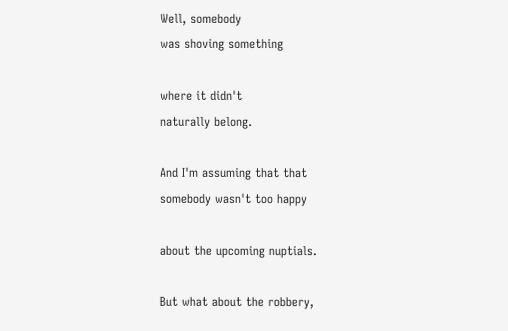Well, somebody
was shoving something

where it didn't
naturally belong.

And I'm assuming that that
somebody wasn't too happy

about the upcoming nuptials.

But what about the robbery,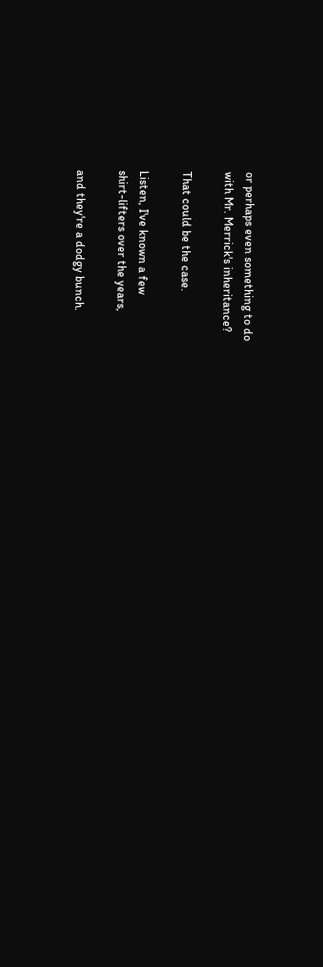or perhaps even something to do
with Mr. Merrick's inheritance?

That could be the case.

Listen, I've known a few
shirt-lifters over the years,

and they're a dodgy bunch.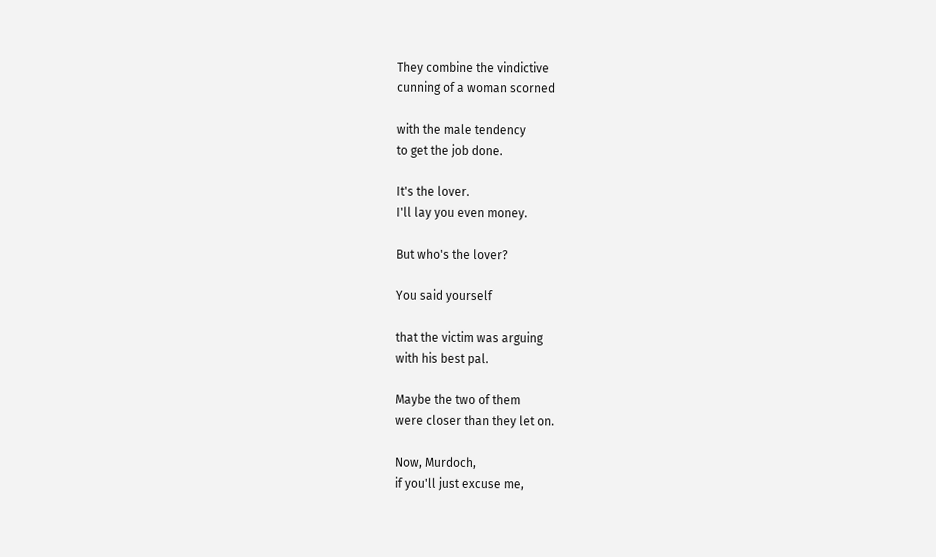They combine the vindictive
cunning of a woman scorned

with the male tendency
to get the job done.

It's the lover.
I'll lay you even money.

But who's the lover?

You said yourself

that the victim was arguing
with his best pal.

Maybe the two of them
were closer than they let on.

Now, Murdoch,
if you'll just excuse me,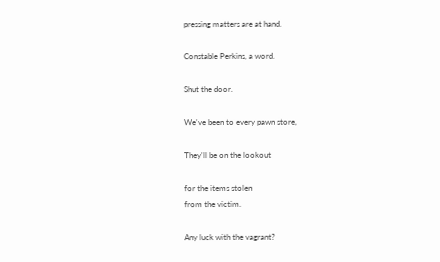pressing matters are at hand.

Constable Perkins, a word.

Shut the door.

We've been to every pawn store,

They'll be on the lookout

for the items stolen
from the victim.

Any luck with the vagrant?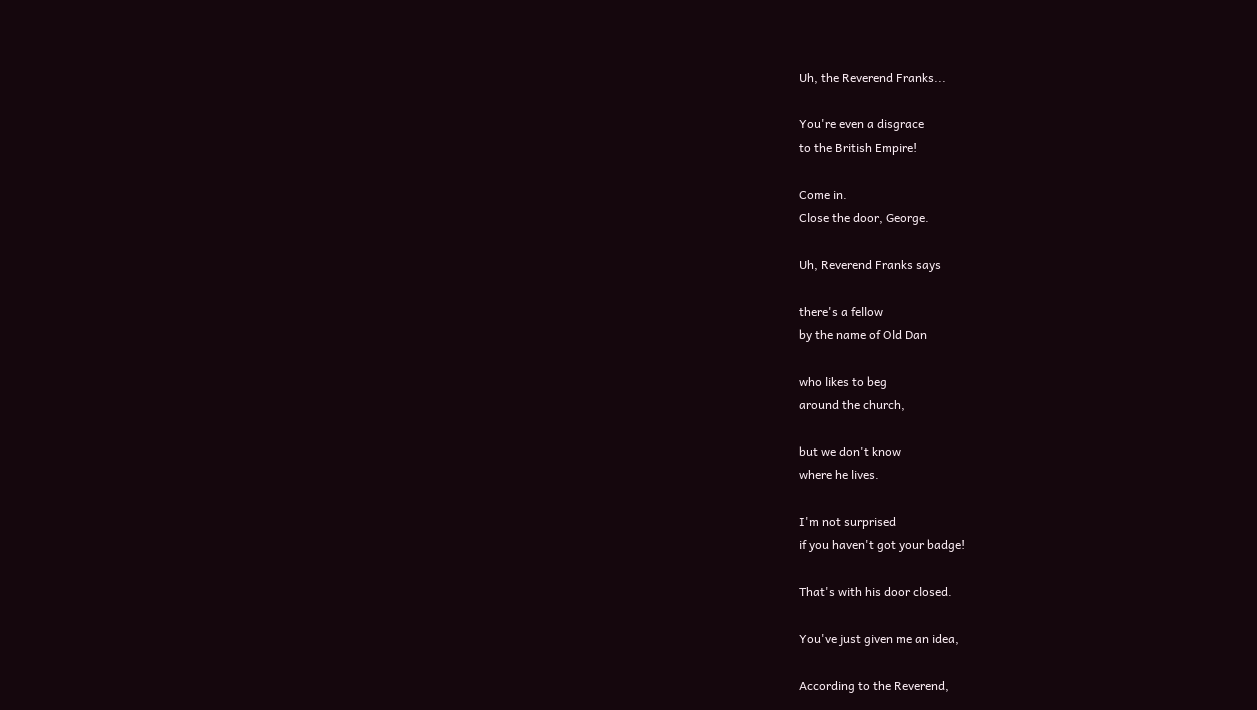Uh, the Reverend Franks...

You're even a disgrace
to the British Empire!

Come in.
Close the door, George.

Uh, Reverend Franks says

there's a fellow
by the name of Old Dan

who likes to beg
around the church,

but we don't know
where he lives.

I'm not surprised
if you haven't got your badge!

That's with his door closed.

You've just given me an idea,

According to the Reverend,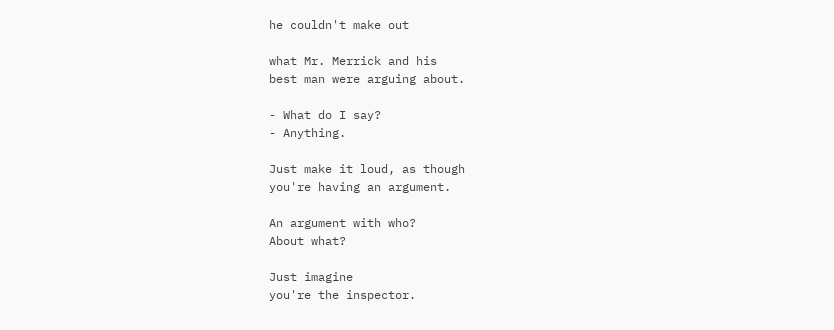he couldn't make out

what Mr. Merrick and his
best man were arguing about.

- What do I say?
- Anything.

Just make it loud, as though
you're having an argument.

An argument with who?
About what?

Just imagine
you're the inspector.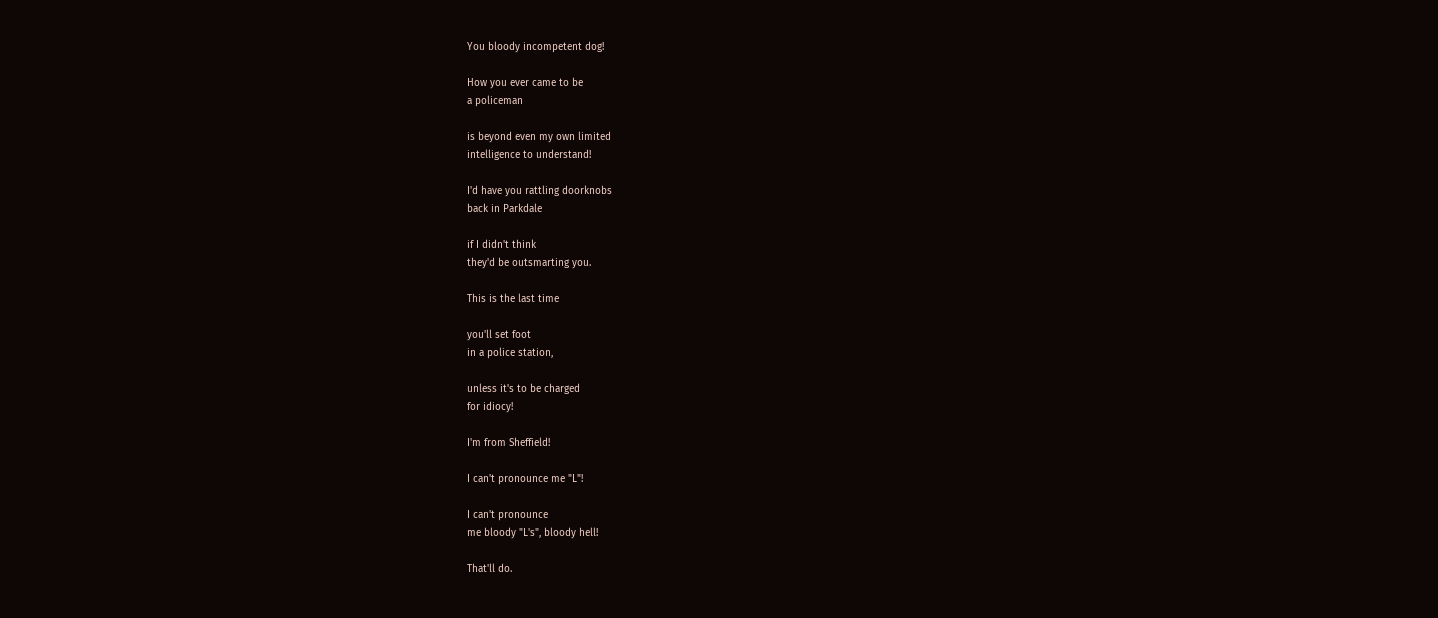You bloody incompetent dog!

How you ever came to be
a policeman

is beyond even my own limited
intelligence to understand!

I'd have you rattling doorknobs
back in Parkdale

if I didn't think
they'd be outsmarting you.

This is the last time

you'll set foot
in a police station,

unless it's to be charged
for idiocy!

I'm from Sheffield!

I can't pronounce me "L"!

I can't pronounce
me bloody "L's", bloody hell!

That'll do.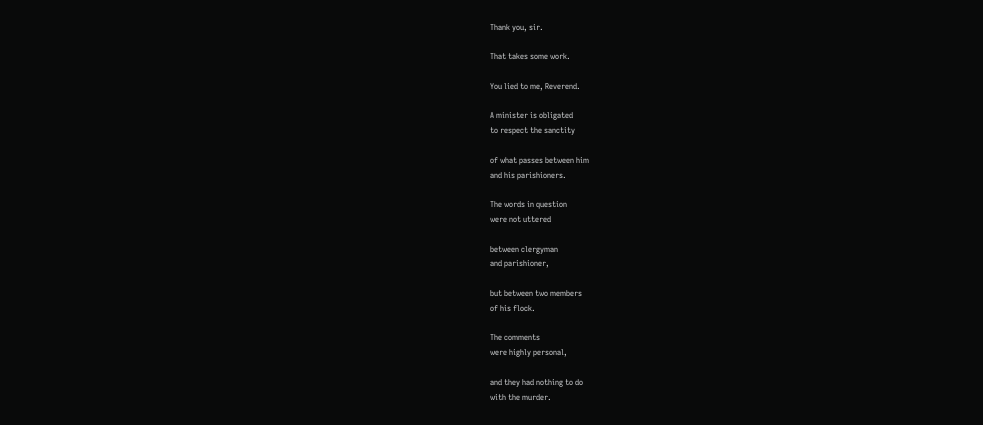Thank you, sir.

That takes some work.

You lied to me, Reverend.

A minister is obligated
to respect the sanctity

of what passes between him
and his parishioners.

The words in question
were not uttered

between clergyman
and parishioner,

but between two members
of his flock.

The comments
were highly personal,

and they had nothing to do
with the murder.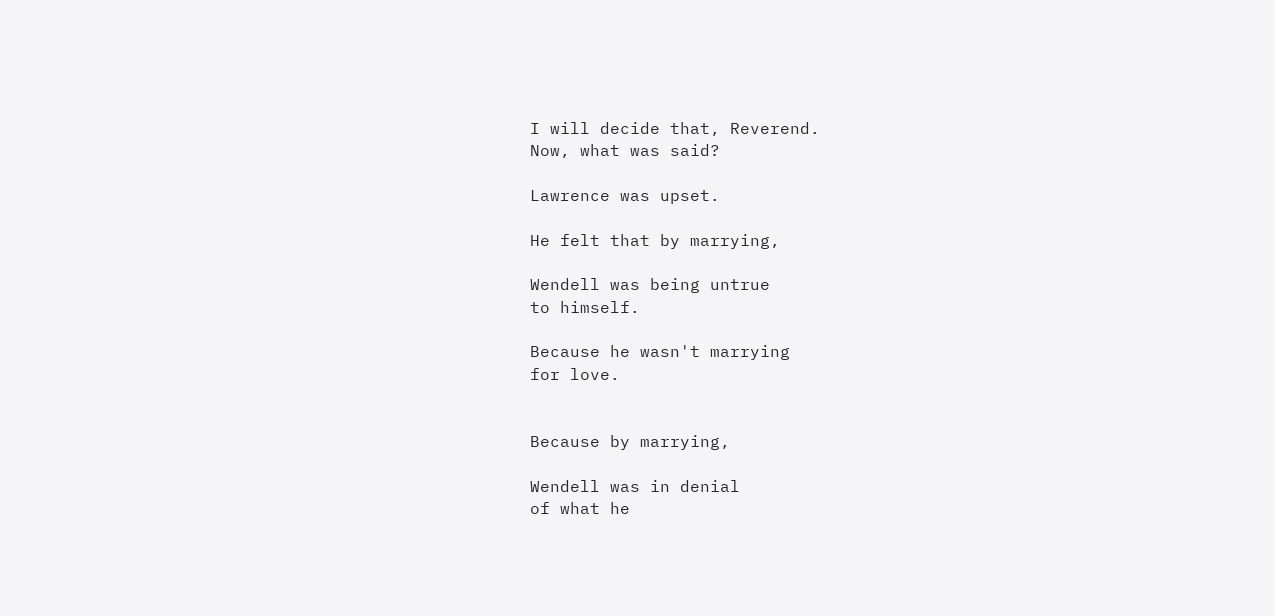I will decide that, Reverend.
Now, what was said?

Lawrence was upset.

He felt that by marrying,

Wendell was being untrue
to himself.

Because he wasn't marrying
for love.


Because by marrying,

Wendell was in denial
of what he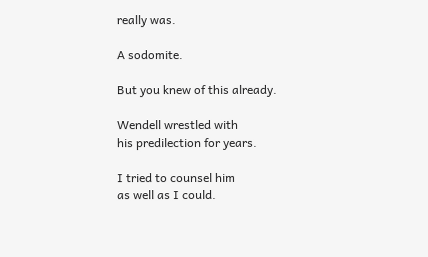really was.

A sodomite.

But you knew of this already.

Wendell wrestled with
his predilection for years.

I tried to counsel him
as well as I could.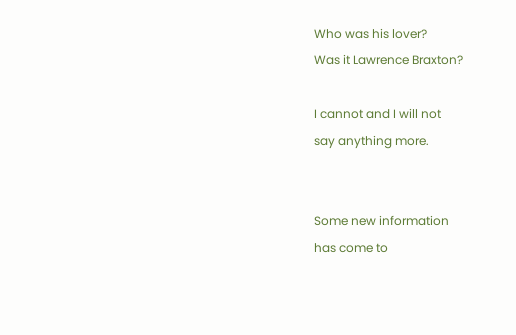Who was his lover?
Was it Lawrence Braxton?

I cannot and I will not
say anything more.


Some new information
has come to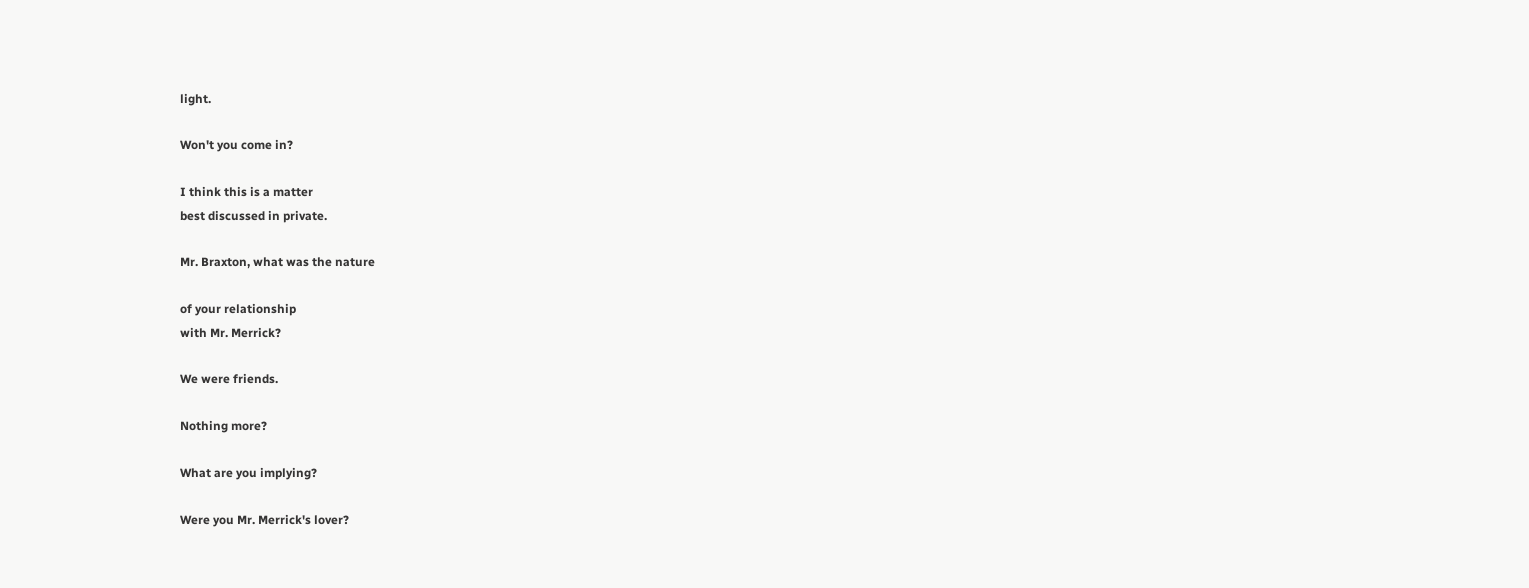light.

Won't you come in?

I think this is a matter
best discussed in private.

Mr. Braxton, what was the nature

of your relationship
with Mr. Merrick?

We were friends.

Nothing more?

What are you implying?

Were you Mr. Merrick's lover?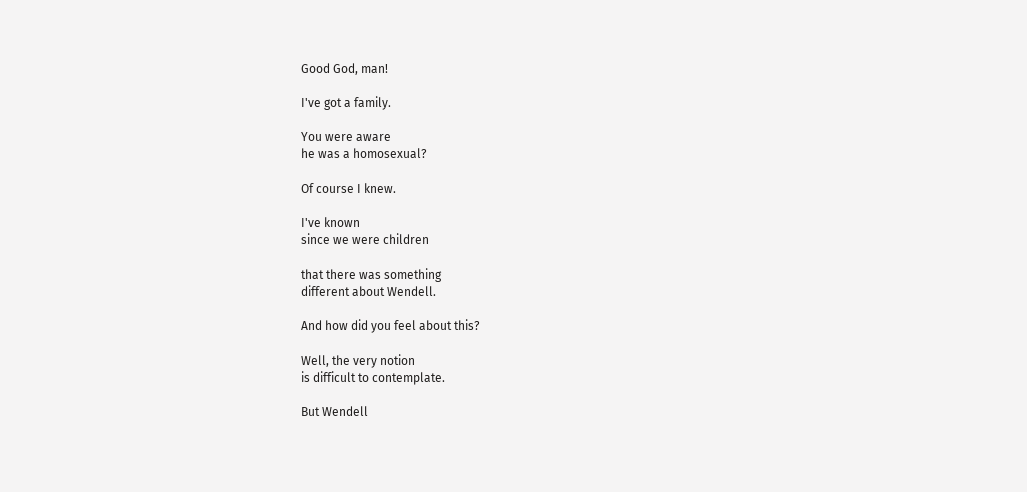Good God, man!

I've got a family.

You were aware
he was a homosexual?

Of course I knew.

I've known
since we were children

that there was something
different about Wendell.

And how did you feel about this?

Well, the very notion
is difficult to contemplate.

But Wendell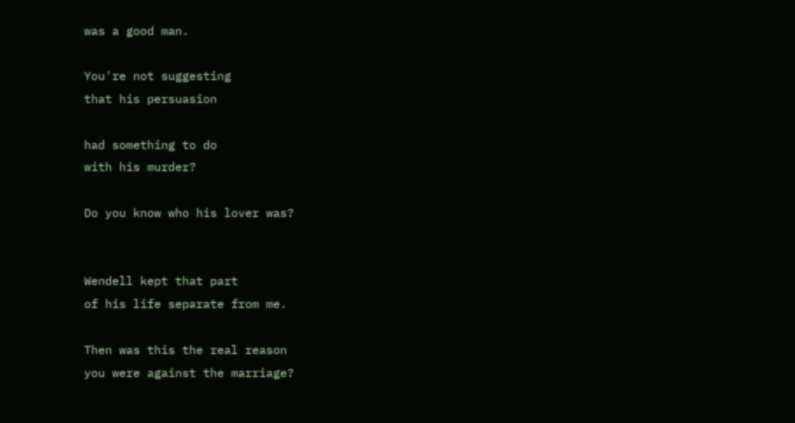was a good man.

You're not suggesting
that his persuasion

had something to do
with his murder?

Do you know who his lover was?


Wendell kept that part
of his life separate from me.

Then was this the real reason
you were against the marriage?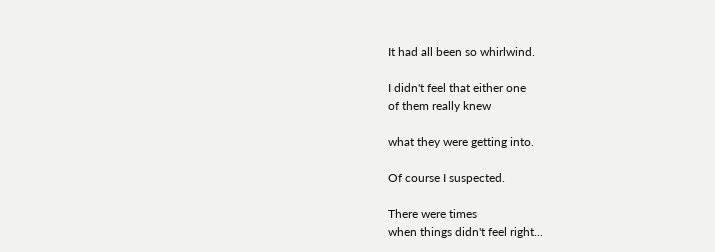It had all been so whirlwind.

I didn't feel that either one
of them really knew

what they were getting into.

Of course I suspected.

There were times
when things didn't feel right...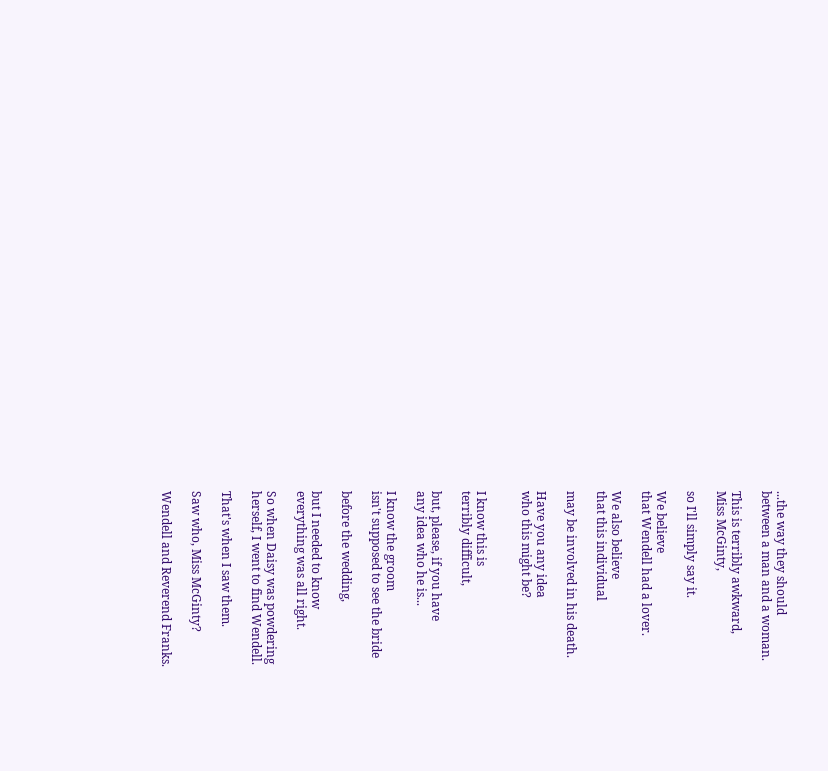...the way they should
between a man and a woman.

This is terribly awkward,
Miss McGinty,

so I'll simply say it.

We believe
that Wendell had a lover.

We also believe
that this individual

may be involved in his death.

Have you any idea
who this might be?


I know this is
terribly difficult,

but, please, if you have
any idea who he is...

I know the groom
isn't supposed to see the bride

before the wedding,

but I needed to know
everything was all right.

So when Daisy was powdering
herself, I went to find Wendell.

That's when I saw them.

Saw who, Miss McGinty?

Wendell and Reverend Franks.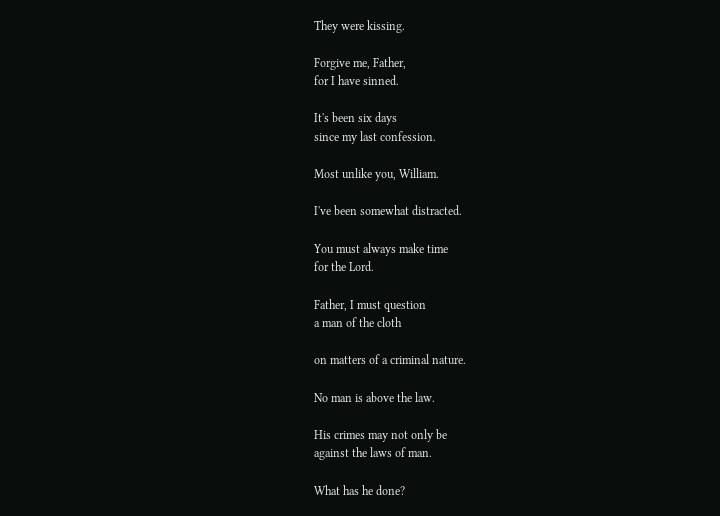They were kissing.

Forgive me, Father,
for I have sinned.

It's been six days
since my last confession.

Most unlike you, William.

I've been somewhat distracted.

You must always make time
for the Lord.

Father, I must question
a man of the cloth

on matters of a criminal nature.

No man is above the law.

His crimes may not only be
against the laws of man.

What has he done?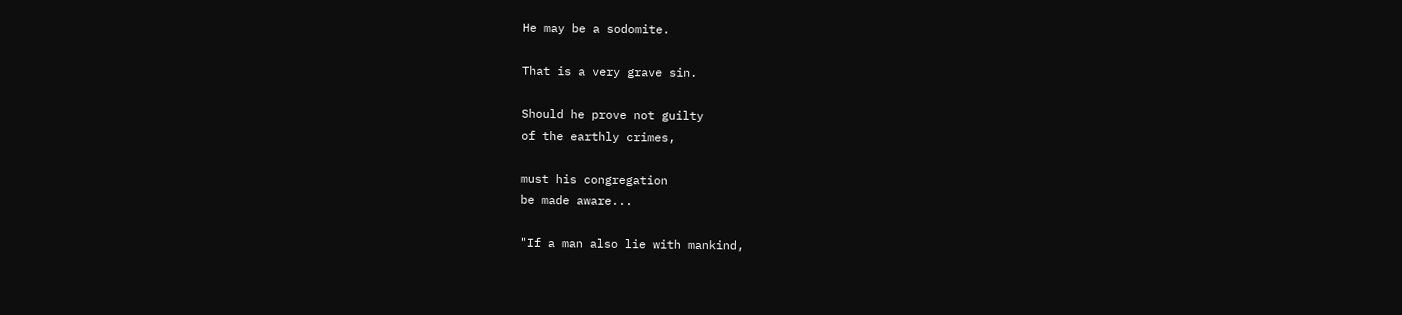He may be a sodomite.

That is a very grave sin.

Should he prove not guilty
of the earthly crimes,

must his congregation
be made aware...

"If a man also lie with mankind,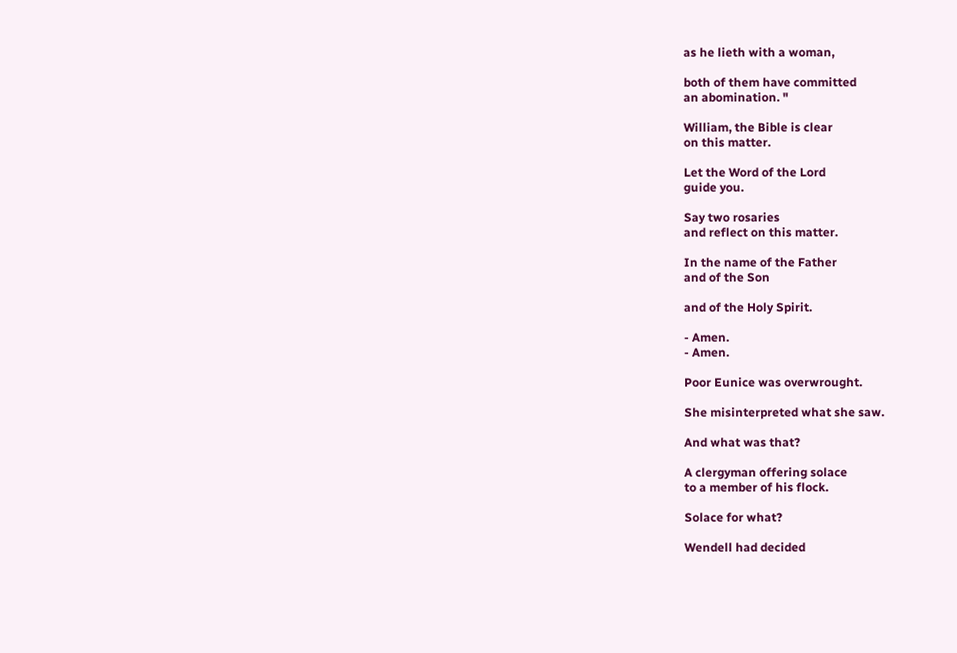as he lieth with a woman,

both of them have committed
an abomination. "

William, the Bible is clear
on this matter.

Let the Word of the Lord
guide you.

Say two rosaries
and reflect on this matter.

In the name of the Father
and of the Son

and of the Holy Spirit.

- Amen.
- Amen.

Poor Eunice was overwrought.

She misinterpreted what she saw.

And what was that?

A clergyman offering solace
to a member of his flock.

Solace for what?

Wendell had decided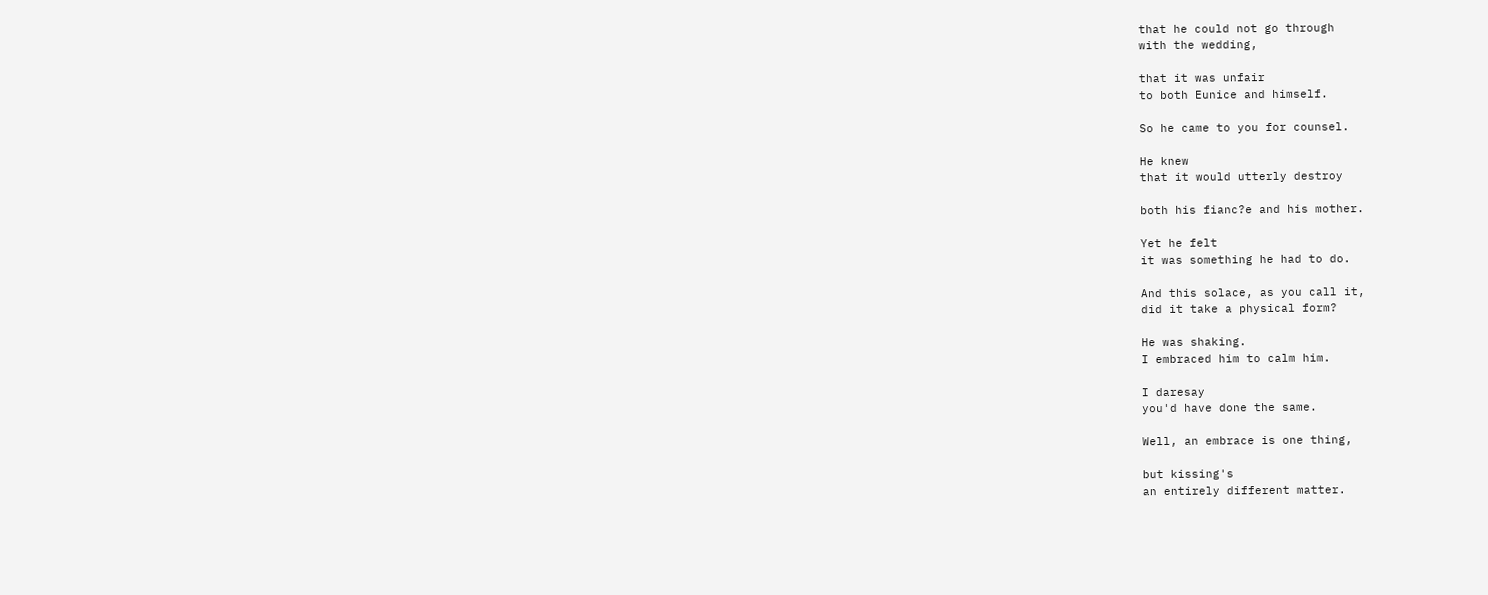that he could not go through
with the wedding,

that it was unfair
to both Eunice and himself.

So he came to you for counsel.

He knew
that it would utterly destroy

both his fianc?e and his mother.

Yet he felt
it was something he had to do.

And this solace, as you call it,
did it take a physical form?

He was shaking.
I embraced him to calm him.

I daresay
you'd have done the same.

Well, an embrace is one thing,

but kissing's
an entirely different matter.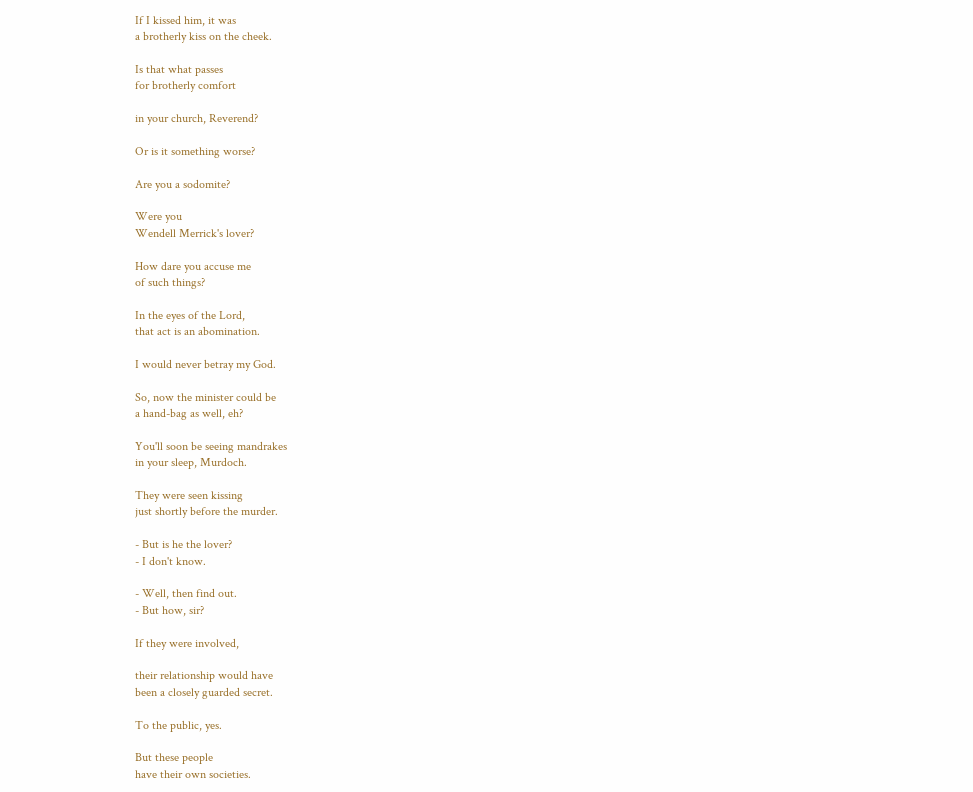If I kissed him, it was
a brotherly kiss on the cheek.

Is that what passes
for brotherly comfort

in your church, Reverend?

Or is it something worse?

Are you a sodomite?

Were you
Wendell Merrick's lover?

How dare you accuse me
of such things?

In the eyes of the Lord,
that act is an abomination.

I would never betray my God.

So, now the minister could be
a hand-bag as well, eh?

You'll soon be seeing mandrakes
in your sleep, Murdoch.

They were seen kissing
just shortly before the murder.

- But is he the lover?
- I don't know.

- Well, then find out.
- But how, sir?

If they were involved,

their relationship would have
been a closely guarded secret.

To the public, yes.

But these people
have their own societies.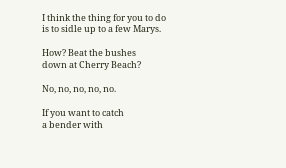I think the thing for you to do
is to sidle up to a few Marys.

How? Beat the bushes
down at Cherry Beach?

No, no, no, no, no.

If you want to catch
a bender with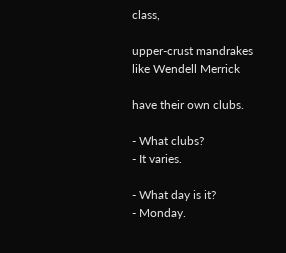class,

upper-crust mandrakes
like Wendell Merrick

have their own clubs.

- What clubs?
- It varies.

- What day is it?
- Monday.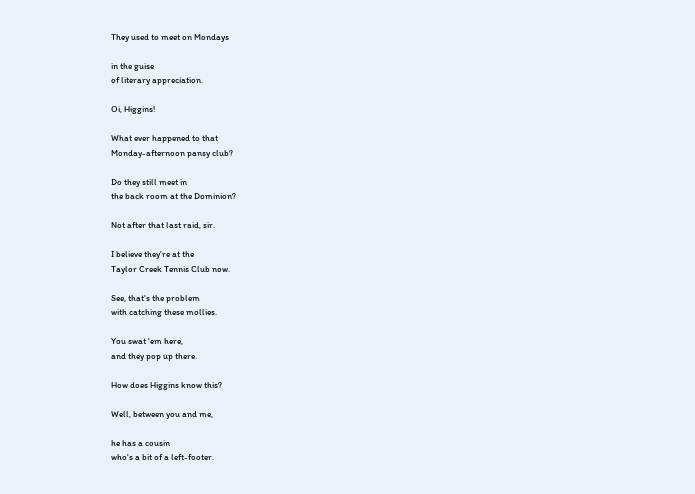They used to meet on Mondays

in the guise
of literary appreciation.

Oi, Higgins!

What ever happened to that
Monday-afternoon pansy club?

Do they still meet in
the back room at the Dominion?

Not after that last raid, sir.

I believe they're at the
Taylor Creek Tennis Club now.

See, that's the problem
with catching these mollies.

You swat 'em here,
and they pop up there.

How does Higgins know this?

Well, between you and me,

he has a cousin
who's a bit of a left-footer.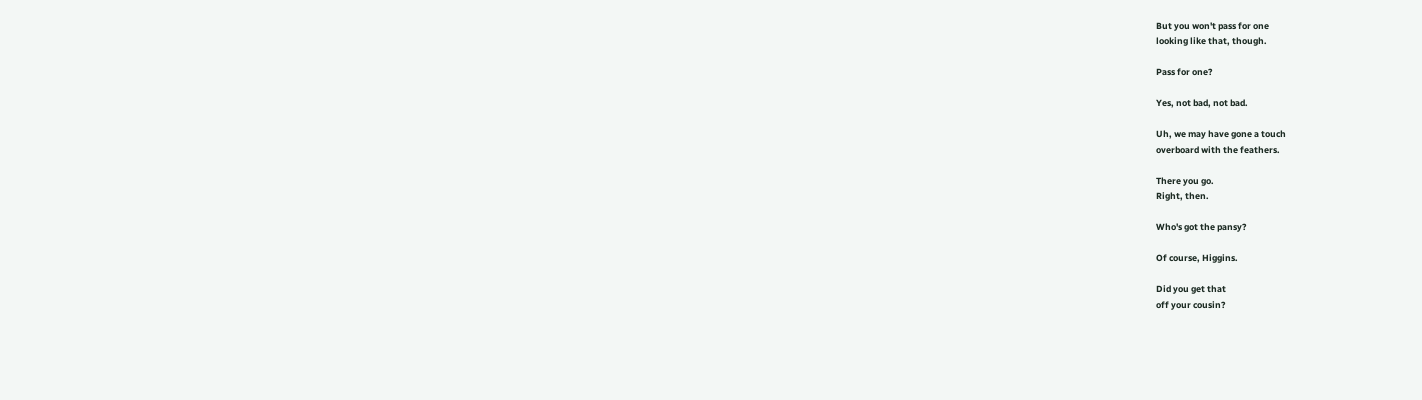But you won't pass for one
looking like that, though.

Pass for one?

Yes, not bad, not bad.

Uh, we may have gone a touch
overboard with the feathers.

There you go.
Right, then.

Who's got the pansy?

Of course, Higgins.

Did you get that
off your cousin?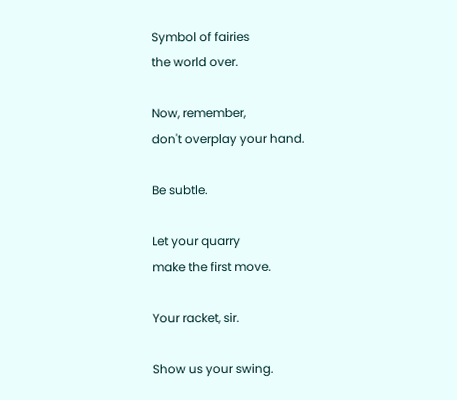Symbol of fairies
the world over.

Now, remember,
don't overplay your hand.

Be subtle.

Let your quarry
make the first move.

Your racket, sir.

Show us your swing.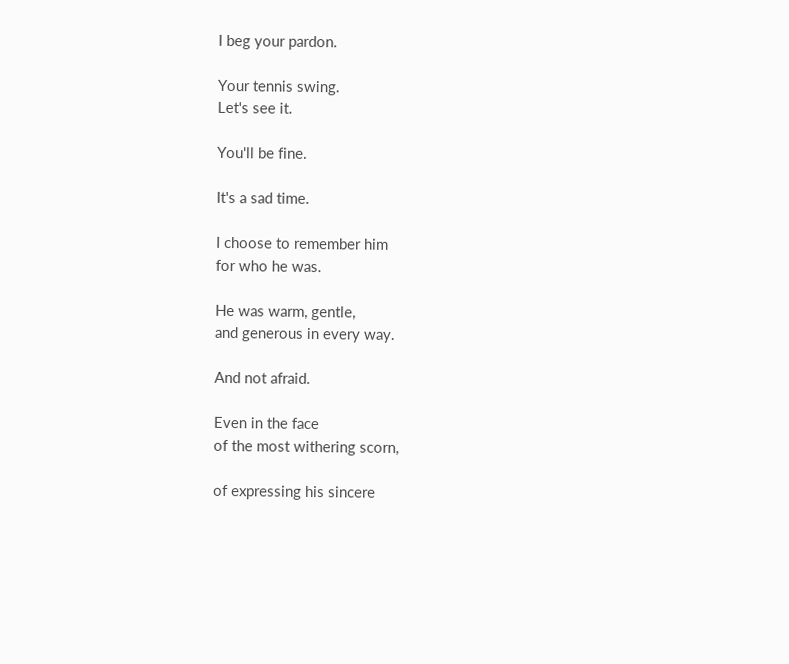I beg your pardon.

Your tennis swing.
Let's see it.

You'll be fine.

It's a sad time.

I choose to remember him
for who he was.

He was warm, gentle,
and generous in every way.

And not afraid.

Even in the face
of the most withering scorn,

of expressing his sincere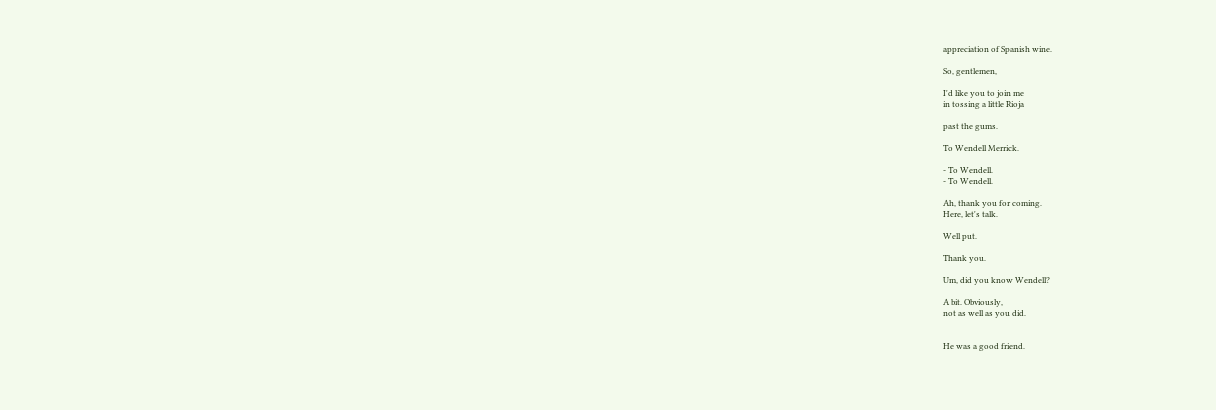appreciation of Spanish wine.

So, gentlemen,

I'd like you to join me
in tossing a little Rioja

past the gums.

To Wendell Merrick.

- To Wendell.
- To Wendell.

Ah, thank you for coming.
Here, let's talk.

Well put.

Thank you.

Um, did you know Wendell?

A bit. Obviously,
not as well as you did.


He was a good friend.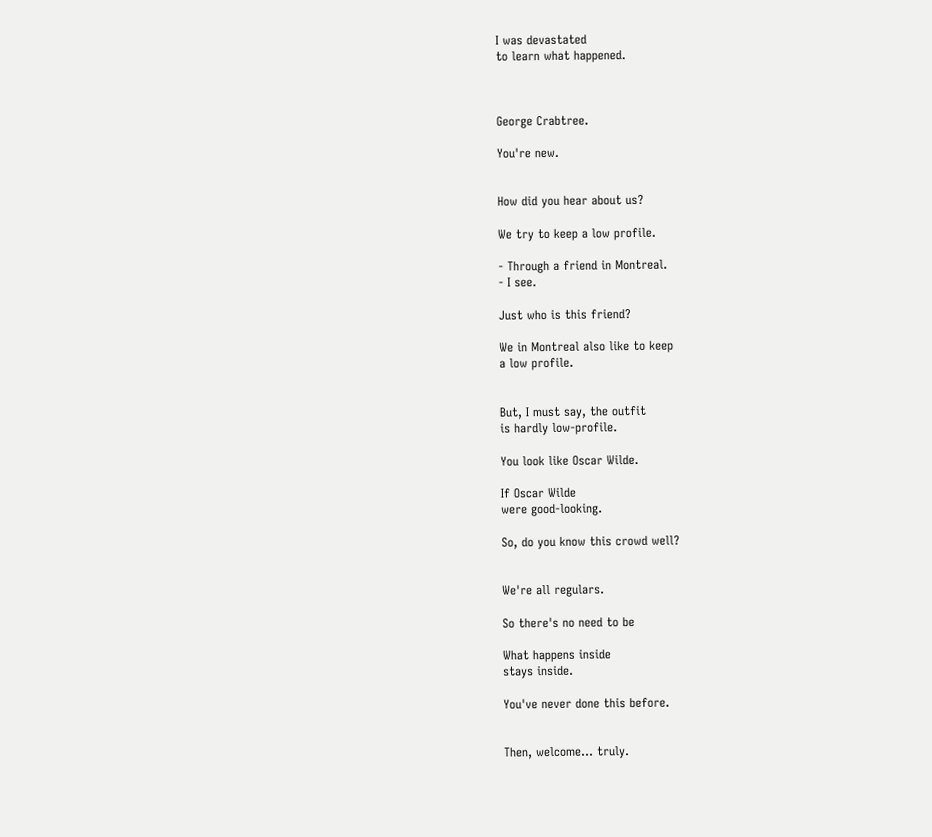I was devastated
to learn what happened.



George Crabtree.

You're new.


How did you hear about us?

We try to keep a low profile.

- Through a friend in Montreal.
- I see.

Just who is this friend?

We in Montreal also like to keep
a low profile.


But, I must say, the outfit
is hardly low-profile.

You look like Oscar Wilde.

If Oscar Wilde
were good-looking.

So, do you know this crowd well?


We're all regulars.

So there's no need to be

What happens inside
stays inside.

You've never done this before.


Then, welcome... truly.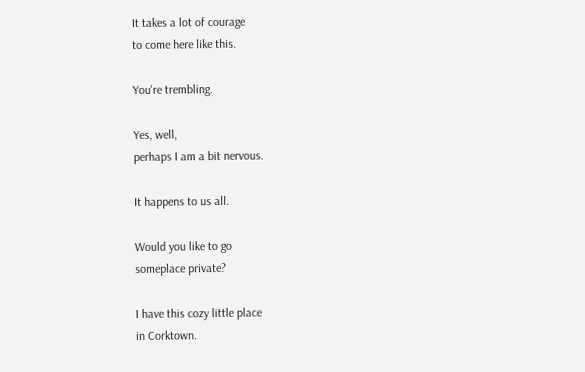It takes a lot of courage
to come here like this.

You're trembling.

Yes, well,
perhaps I am a bit nervous.

It happens to us all.

Would you like to go
someplace private?

I have this cozy little place
in Corktown.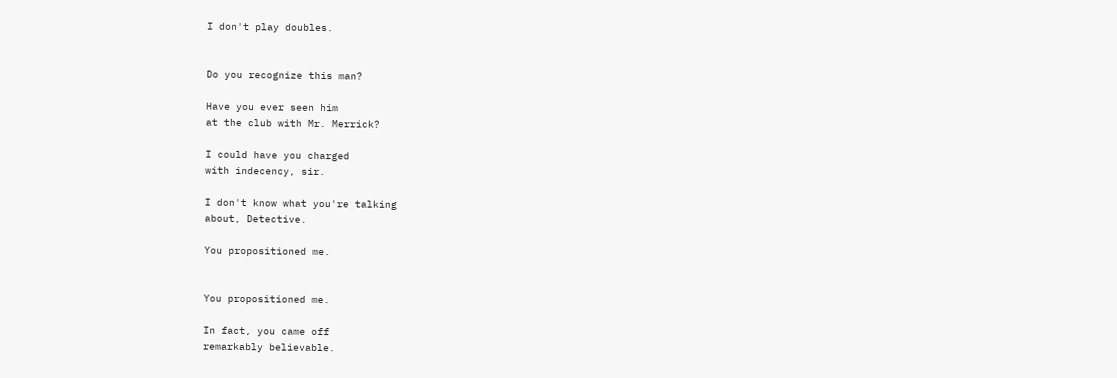I don't play doubles.


Do you recognize this man?

Have you ever seen him
at the club with Mr. Merrick?

I could have you charged
with indecency, sir.

I don't know what you're talking
about, Detective.

You propositioned me.


You propositioned me.

In fact, you came off
remarkably believable.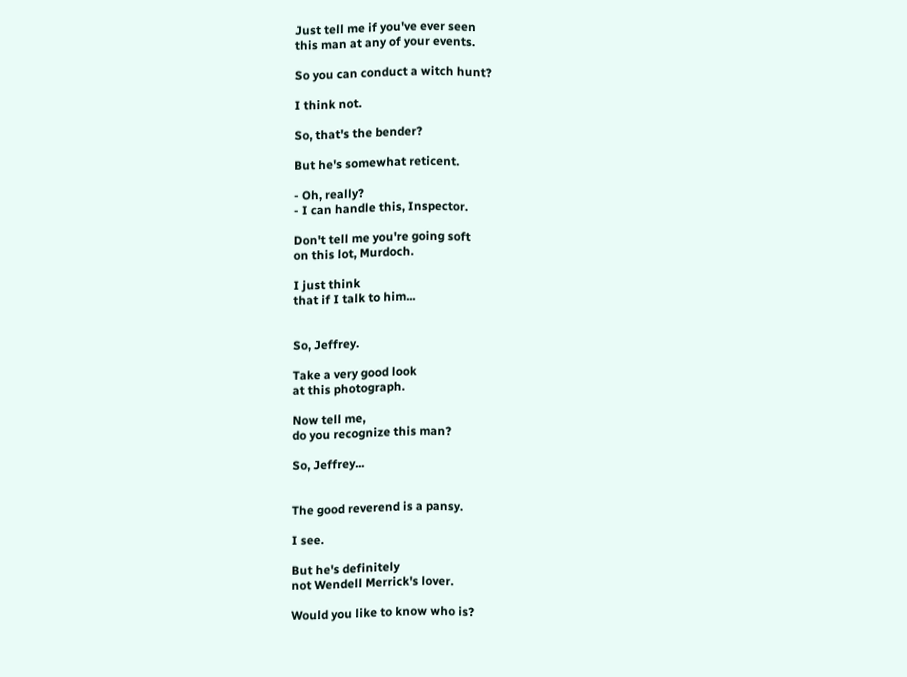Just tell me if you've ever seen
this man at any of your events.

So you can conduct a witch hunt?

I think not.

So, that's the bender?

But he's somewhat reticent.

- Oh, really?
- I can handle this, Inspector.

Don't tell me you're going soft
on this lot, Murdoch.

I just think
that if I talk to him...


So, Jeffrey.

Take a very good look
at this photograph.

Now tell me,
do you recognize this man?

So, Jeffrey...


The good reverend is a pansy.

I see.

But he's definitely
not Wendell Merrick's lover.

Would you like to know who is?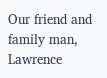Our friend and family man,
Lawrence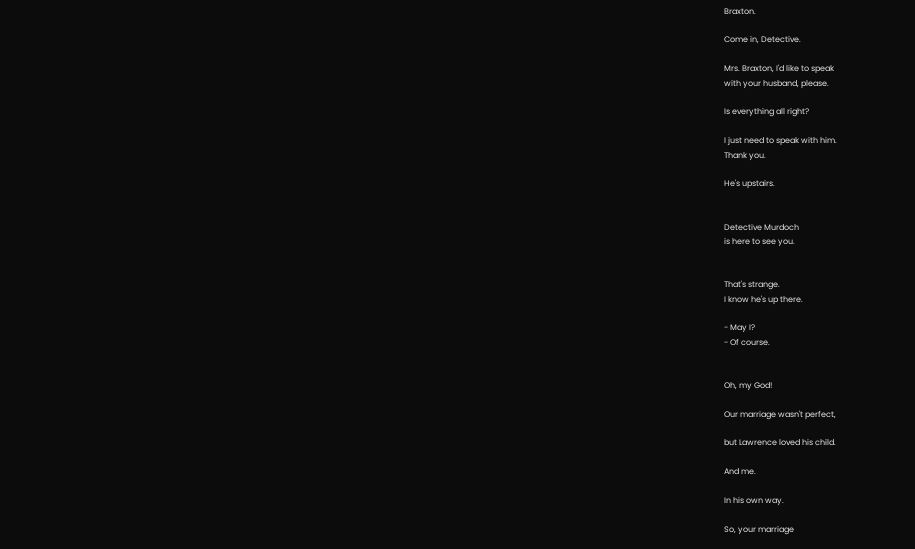Braxton.

Come in, Detective.

Mrs. Braxton, I'd like to speak
with your husband, please.

Is everything all right?

I just need to speak with him.
Thank you.

He's upstairs.


Detective Murdoch
is here to see you.


That's strange.
I know he's up there.

- May I?
- Of course.


Oh, my God!

Our marriage wasn't perfect,

but Lawrence loved his child.

And me.

In his own way.

So, your marriage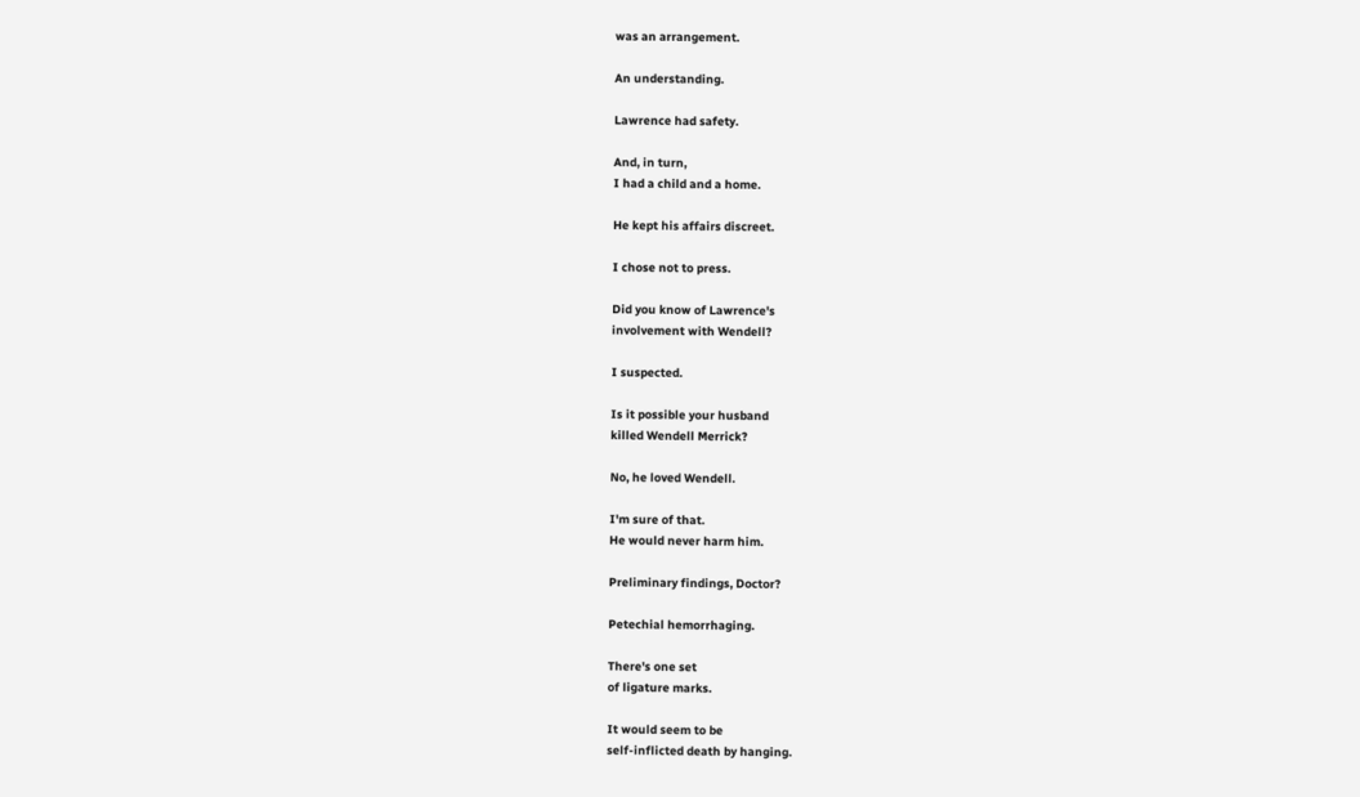was an arrangement.

An understanding.

Lawrence had safety.

And, in turn,
I had a child and a home.

He kept his affairs discreet.

I chose not to press.

Did you know of Lawrence's
involvement with Wendell?

I suspected.

Is it possible your husband
killed Wendell Merrick?

No, he loved Wendell.

I'm sure of that.
He would never harm him.

Preliminary findings, Doctor?

Petechial hemorrhaging.

There's one set
of ligature marks.

It would seem to be
self-inflicted death by hanging.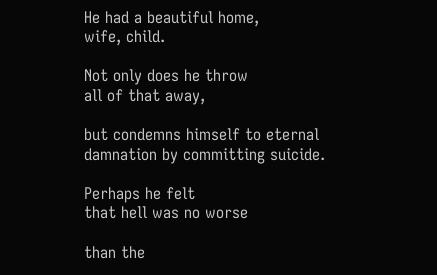He had a beautiful home,
wife, child.

Not only does he throw
all of that away,

but condemns himself to eternal
damnation by committing suicide.

Perhaps he felt
that hell was no worse

than the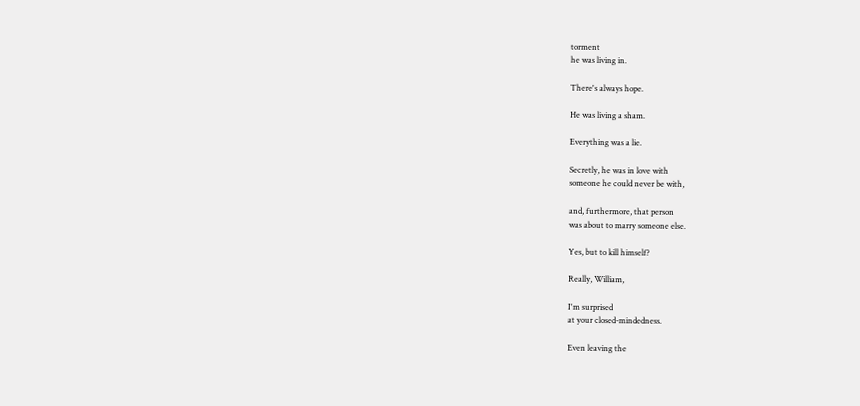torment
he was living in.

There's always hope.

He was living a sham.

Everything was a lie.

Secretly, he was in love with
someone he could never be with,

and, furthermore, that person
was about to marry someone else.

Yes, but to kill himself?

Really, William,

I'm surprised
at your closed-mindedness.

Even leaving the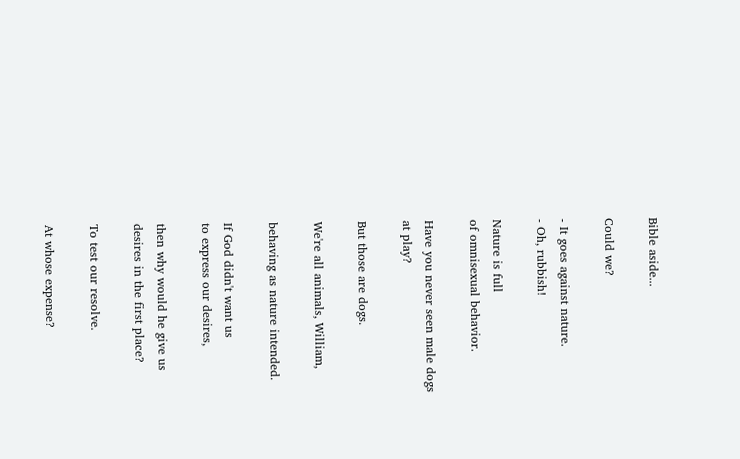Bible aside...

Could we?

- It goes against nature.
- Oh, rubbish!

Nature is full
of omnisexual behavior.

Have you never seen male dogs
at play?

But those are dogs.

We're all animals, William,

behaving as nature intended.

If God didn't want us
to express our desires,

then why would he give us
desires in the first place?

To test our resolve.

At whose expense?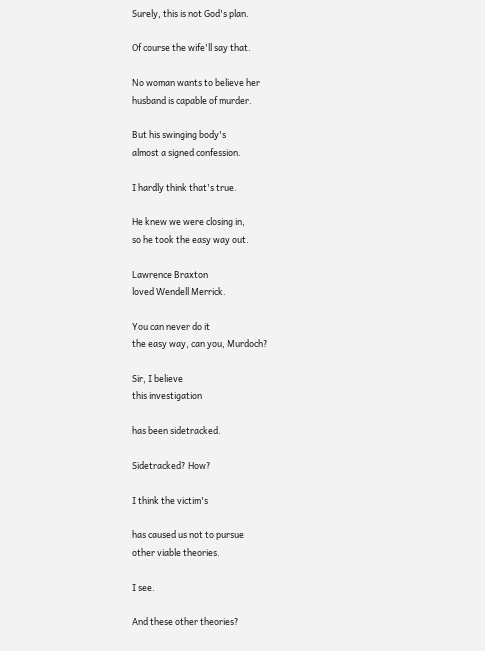Surely, this is not God's plan.

Of course the wife'll say that.

No woman wants to believe her
husband is capable of murder.

But his swinging body's
almost a signed confession.

I hardly think that's true.

He knew we were closing in,
so he took the easy way out.

Lawrence Braxton
loved Wendell Merrick.

You can never do it
the easy way, can you, Murdoch?

Sir, I believe
this investigation

has been sidetracked.

Sidetracked? How?

I think the victim's

has caused us not to pursue
other viable theories.

I see.

And these other theories?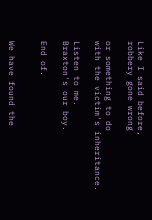Like I said before,
robbery gone wrong

or something to do
with the victim's inheritance.

Listen to me.
Braxton's our boy.

End of.


We have found the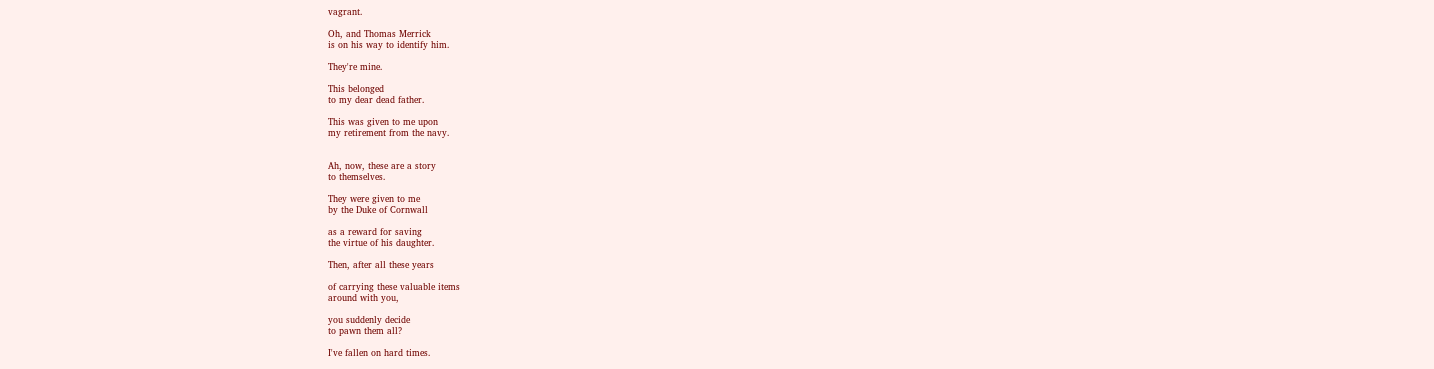vagrant.

Oh, and Thomas Merrick
is on his way to identify him.

They're mine.

This belonged
to my dear dead father.

This was given to me upon
my retirement from the navy.


Ah, now, these are a story
to themselves.

They were given to me
by the Duke of Cornwall

as a reward for saving
the virtue of his daughter.

Then, after all these years

of carrying these valuable items
around with you,

you suddenly decide
to pawn them all?

I've fallen on hard times.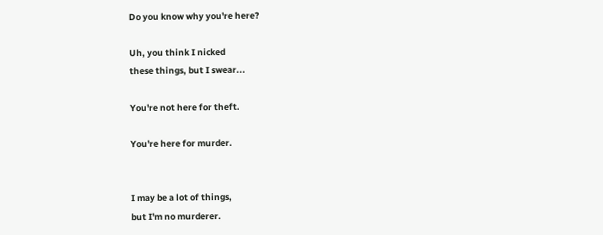Do you know why you're here?

Uh, you think I nicked
these things, but I swear...

You're not here for theft.

You're here for murder.


I may be a lot of things,
but I'm no murderer.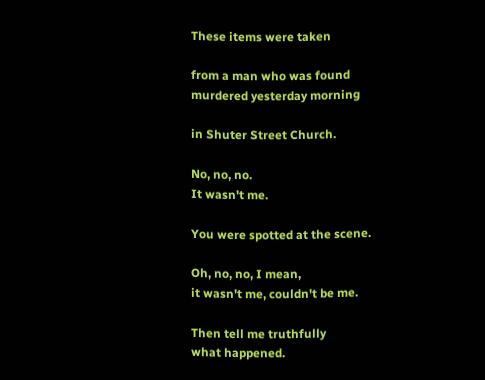These items were taken

from a man who was found
murdered yesterday morning

in Shuter Street Church.

No, no, no.
It wasn't me.

You were spotted at the scene.

Oh, no, no, I mean,
it wasn't me, couldn't be me.

Then tell me truthfully
what happened.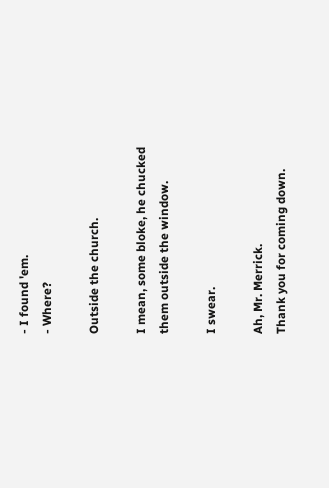- I found 'em.
- Where?

Outside the church.

I mean, some bloke, he chucked
them outside the window.

I swear.

Ah, Mr. Merrick.
Thank you for coming down.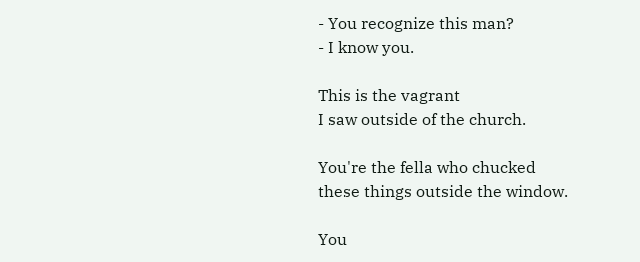- You recognize this man?
- I know you.

This is the vagrant
I saw outside of the church.

You're the fella who chucked
these things outside the window.

You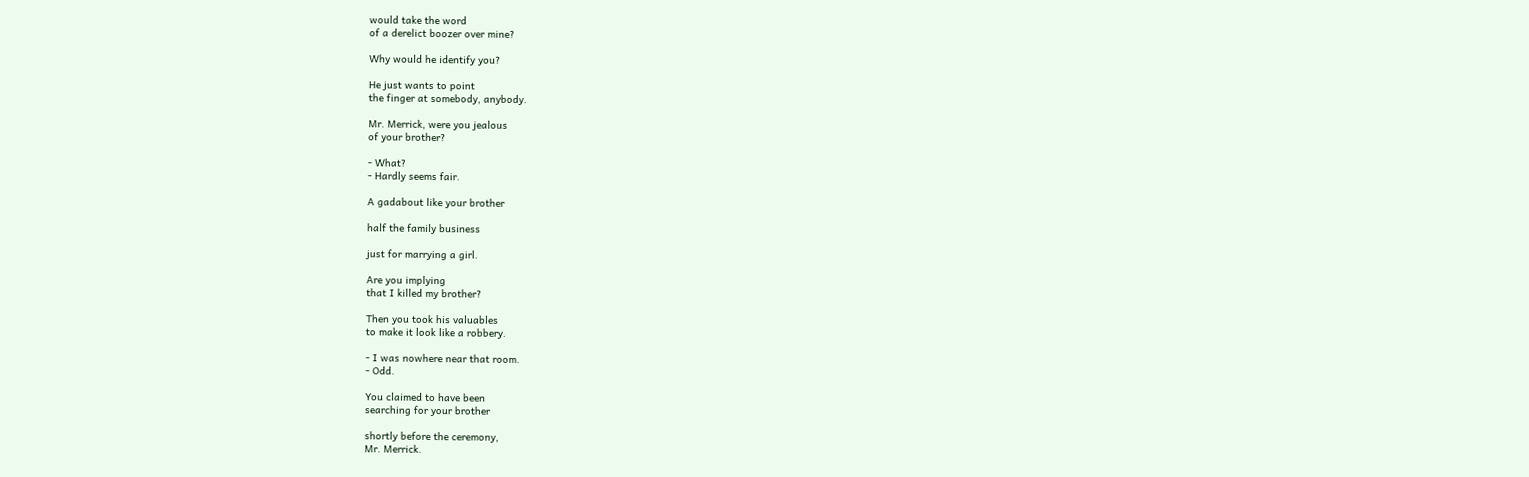would take the word
of a derelict boozer over mine?

Why would he identify you?

He just wants to point
the finger at somebody, anybody.

Mr. Merrick, were you jealous
of your brother?

- What?
- Hardly seems fair.

A gadabout like your brother

half the family business

just for marrying a girl.

Are you implying
that I killed my brother?

Then you took his valuables
to make it look like a robbery.

- I was nowhere near that room.
- Odd.

You claimed to have been
searching for your brother

shortly before the ceremony,
Mr. Merrick.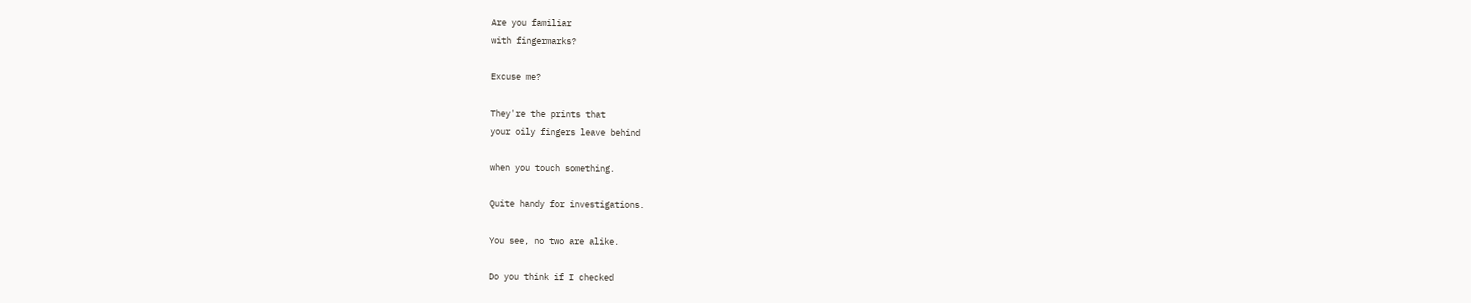Are you familiar
with fingermarks?

Excuse me?

They're the prints that
your oily fingers leave behind

when you touch something.

Quite handy for investigations.

You see, no two are alike.

Do you think if I checked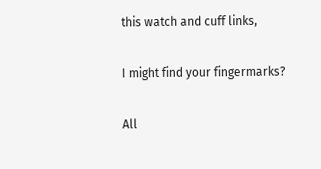this watch and cuff links,

I might find your fingermarks?

All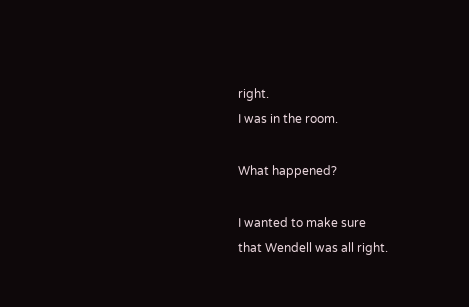right.
I was in the room.

What happened?

I wanted to make sure
that Wendell was all right.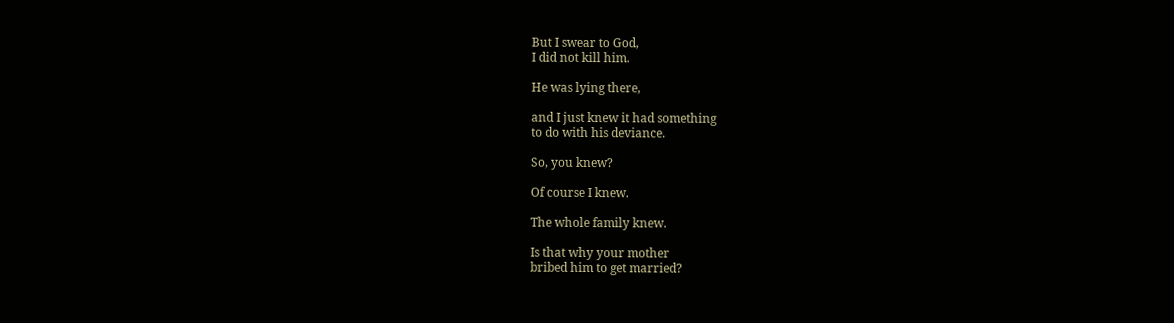But I swear to God,
I did not kill him.

He was lying there,

and I just knew it had something
to do with his deviance.

So, you knew?

Of course I knew.

The whole family knew.

Is that why your mother
bribed him to get married?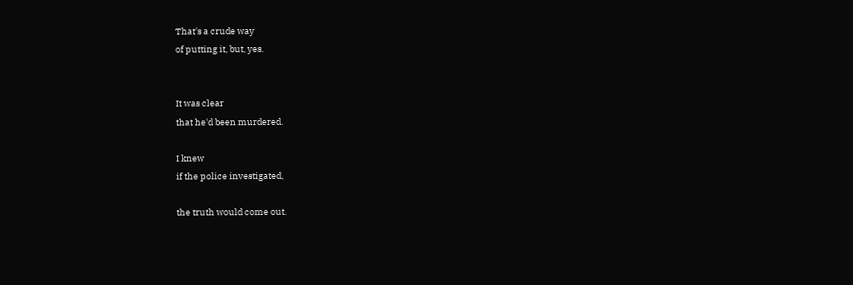That's a crude way
of putting it, but, yes.


It was clear
that he'd been murdered.

I knew
if the police investigated,

the truth would come out.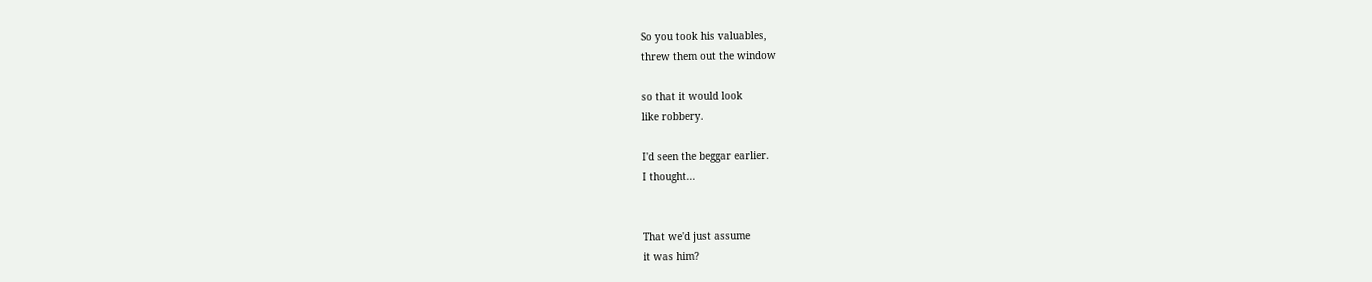So you took his valuables,
threw them out the window

so that it would look
like robbery.

I'd seen the beggar earlier.
I thought...


That we'd just assume
it was him?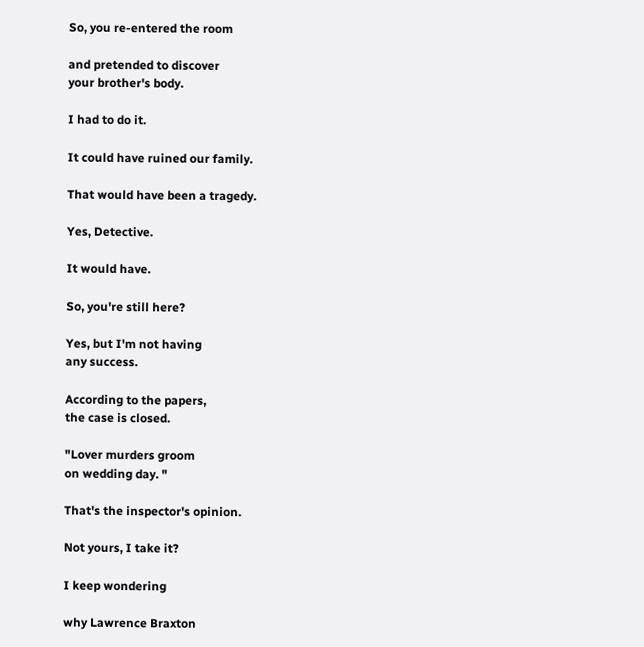So, you re-entered the room

and pretended to discover
your brother's body.

I had to do it.

It could have ruined our family.

That would have been a tragedy.

Yes, Detective.

It would have.

So, you're still here?

Yes, but I'm not having
any success.

According to the papers,
the case is closed.

"Lover murders groom
on wedding day. "

That's the inspector's opinion.

Not yours, I take it?

I keep wondering

why Lawrence Braxton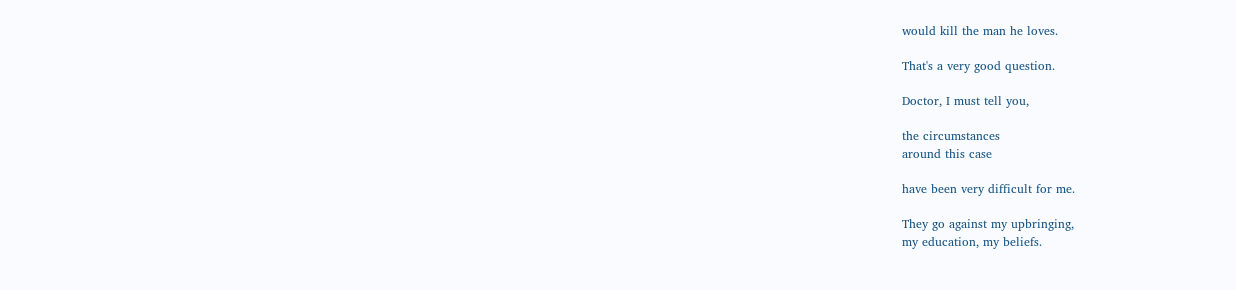would kill the man he loves.

That's a very good question.

Doctor, I must tell you,

the circumstances
around this case

have been very difficult for me.

They go against my upbringing,
my education, my beliefs.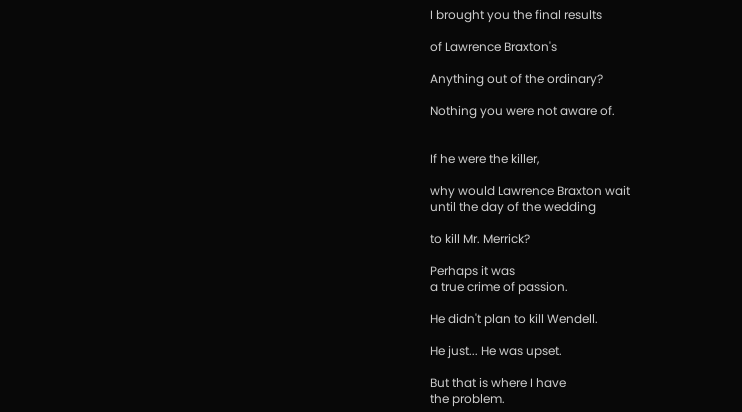I brought you the final results

of Lawrence Braxton's

Anything out of the ordinary?

Nothing you were not aware of.


If he were the killer,

why would Lawrence Braxton wait
until the day of the wedding

to kill Mr. Merrick?

Perhaps it was
a true crime of passion.

He didn't plan to kill Wendell.

He just... He was upset.

But that is where I have
the problem.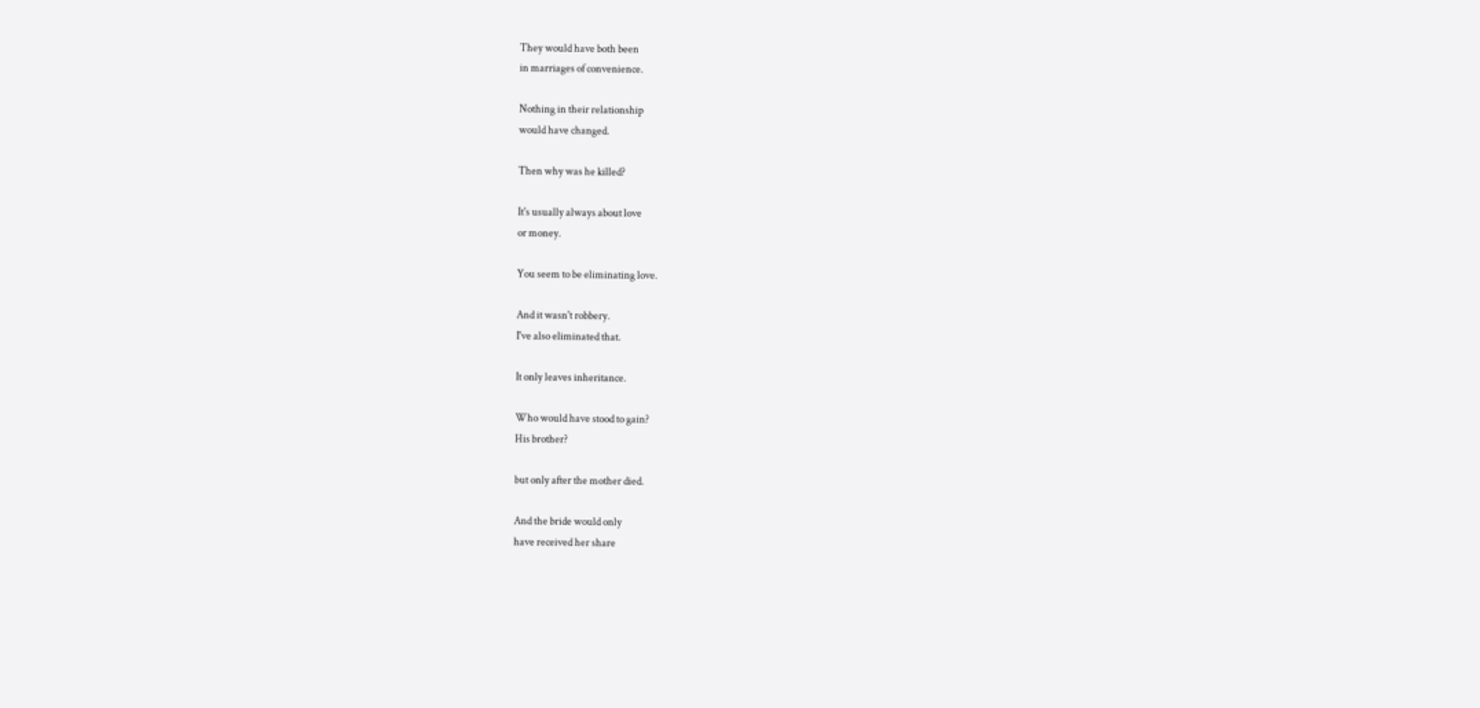They would have both been
in marriages of convenience.

Nothing in their relationship
would have changed.

Then why was he killed?

It's usually always about love
or money.

You seem to be eliminating love.

And it wasn't robbery.
I've also eliminated that.

It only leaves inheritance.

Who would have stood to gain?
His brother?

but only after the mother died.

And the bride would only
have received her share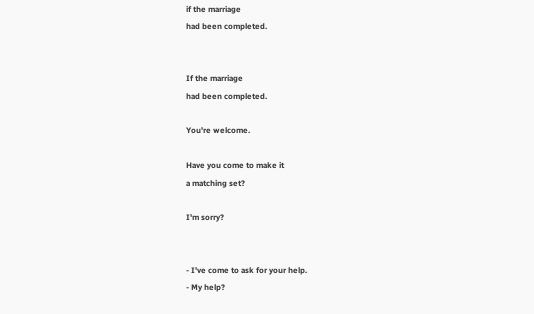if the marriage
had been completed.


If the marriage
had been completed.

You're welcome.

Have you come to make it
a matching set?

I'm sorry?


- I've come to ask for your help.
- My help?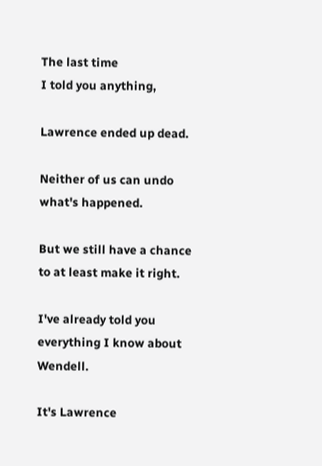The last time
I told you anything,

Lawrence ended up dead.

Neither of us can undo
what's happened.

But we still have a chance
to at least make it right.

I've already told you
everything I know about Wendell.

It's Lawrence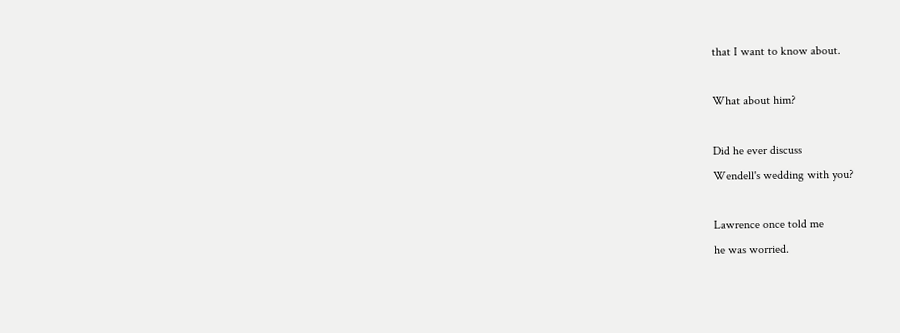that I want to know about.

What about him?

Did he ever discuss
Wendell's wedding with you?

Lawrence once told me
he was worried.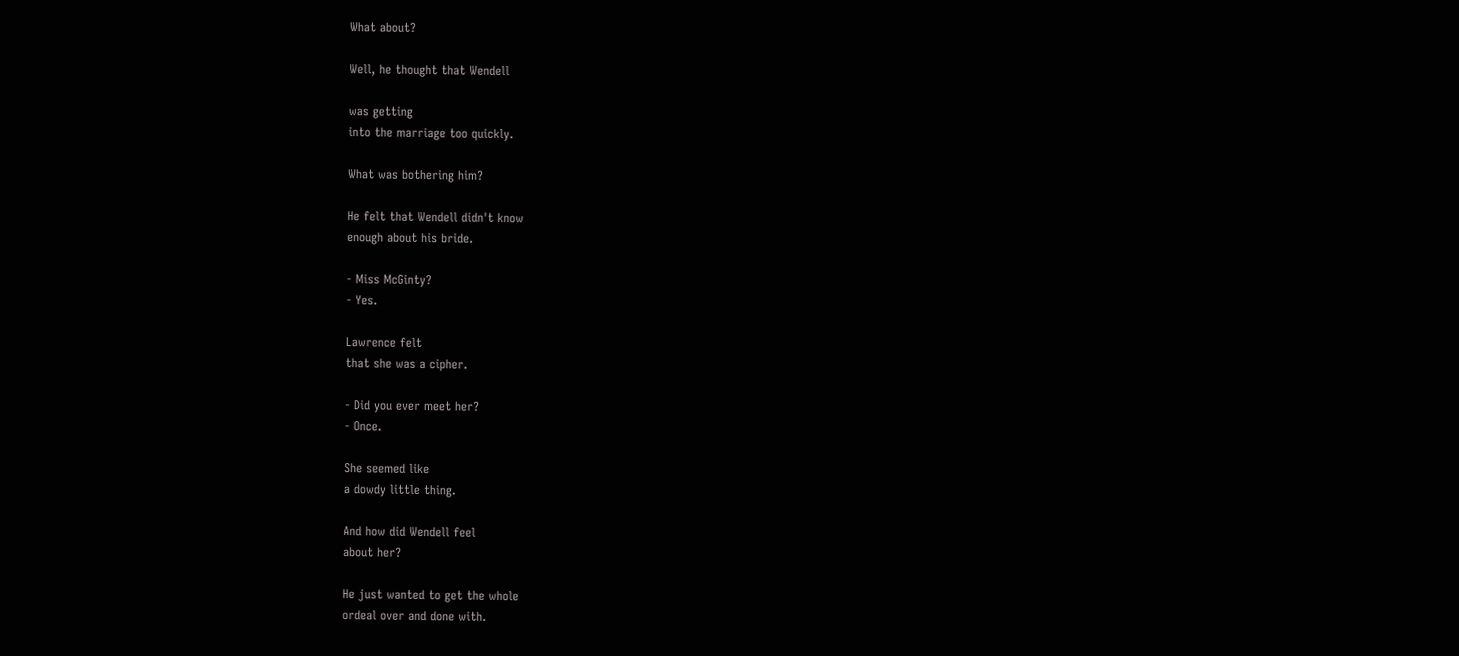What about?

Well, he thought that Wendell

was getting
into the marriage too quickly.

What was bothering him?

He felt that Wendell didn't know
enough about his bride.

- Miss McGinty?
- Yes.

Lawrence felt
that she was a cipher.

- Did you ever meet her?
- Once.

She seemed like
a dowdy little thing.

And how did Wendell feel
about her?

He just wanted to get the whole
ordeal over and done with.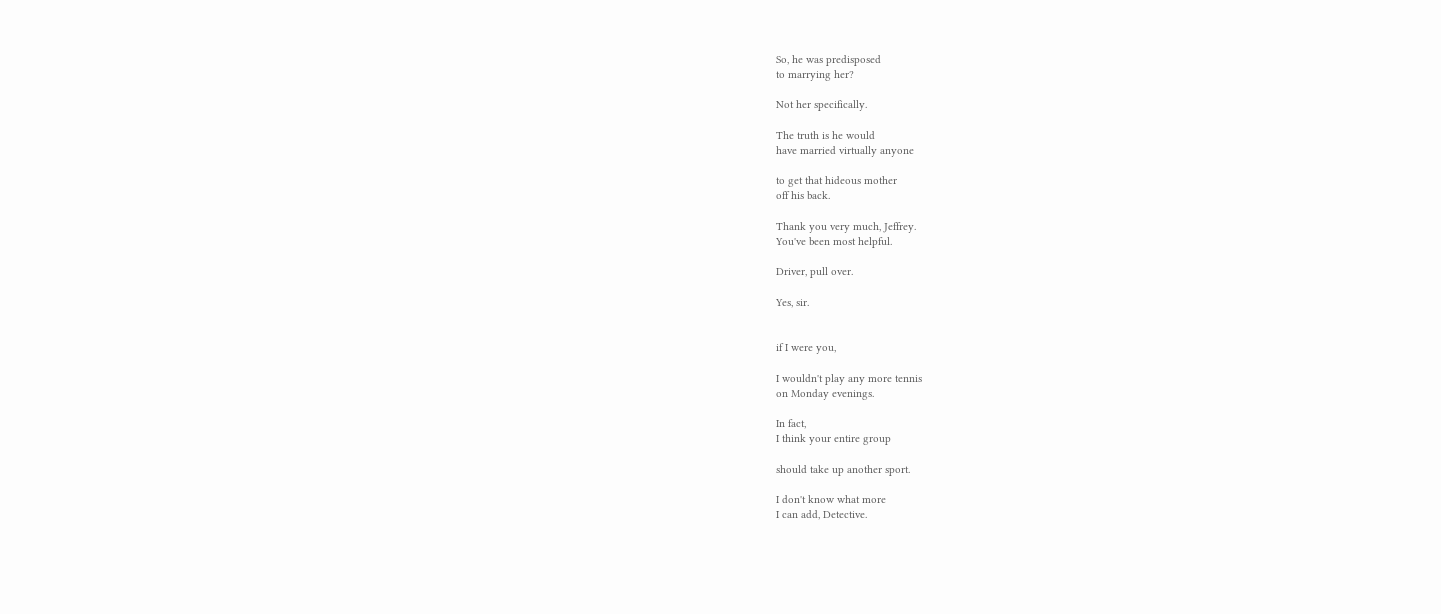So, he was predisposed
to marrying her?

Not her specifically.

The truth is he would
have married virtually anyone

to get that hideous mother
off his back.

Thank you very much, Jeffrey.
You've been most helpful.

Driver, pull over.

Yes, sir.


if I were you,

I wouldn't play any more tennis
on Monday evenings.

In fact,
I think your entire group

should take up another sport.

I don't know what more
I can add, Detective.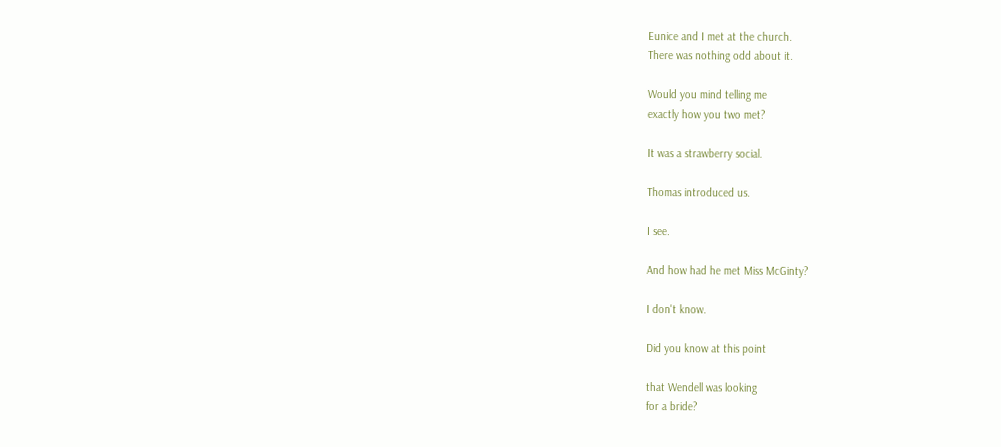Eunice and I met at the church.
There was nothing odd about it.

Would you mind telling me
exactly how you two met?

It was a strawberry social.

Thomas introduced us.

I see.

And how had he met Miss McGinty?

I don't know.

Did you know at this point

that Wendell was looking
for a bride?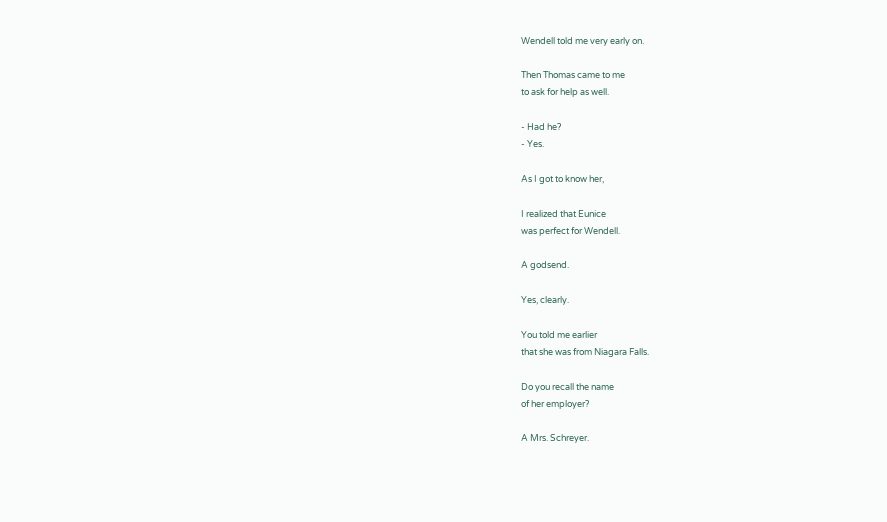Wendell told me very early on.

Then Thomas came to me
to ask for help as well.

- Had he?
- Yes.

As I got to know her,

I realized that Eunice
was perfect for Wendell.

A godsend.

Yes, clearly.

You told me earlier
that she was from Niagara Falls.

Do you recall the name
of her employer?

A Mrs. Schreyer.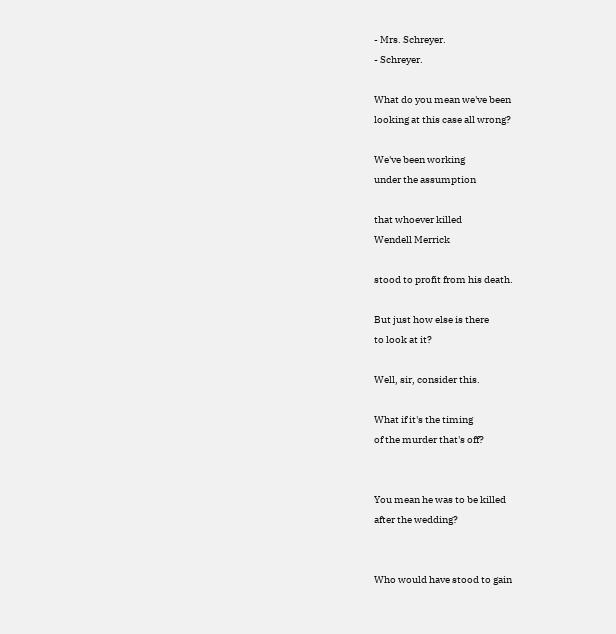- Mrs. Schreyer.
- Schreyer.

What do you mean we've been
looking at this case all wrong?

We've been working
under the assumption

that whoever killed
Wendell Merrick

stood to profit from his death.

But just how else is there
to look at it?

Well, sir, consider this.

What if it's the timing
of the murder that's off?


You mean he was to be killed
after the wedding?


Who would have stood to gain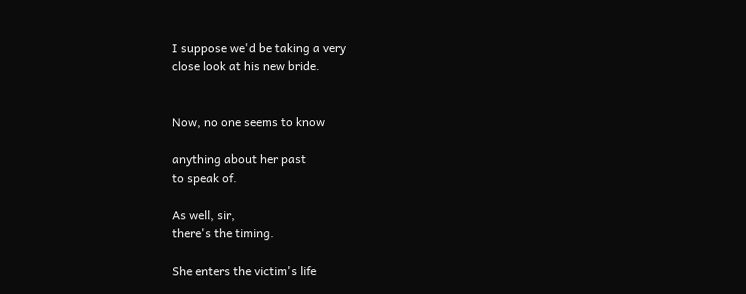I suppose we'd be taking a very
close look at his new bride.


Now, no one seems to know

anything about her past
to speak of.

As well, sir,
there's the timing.

She enters the victim's life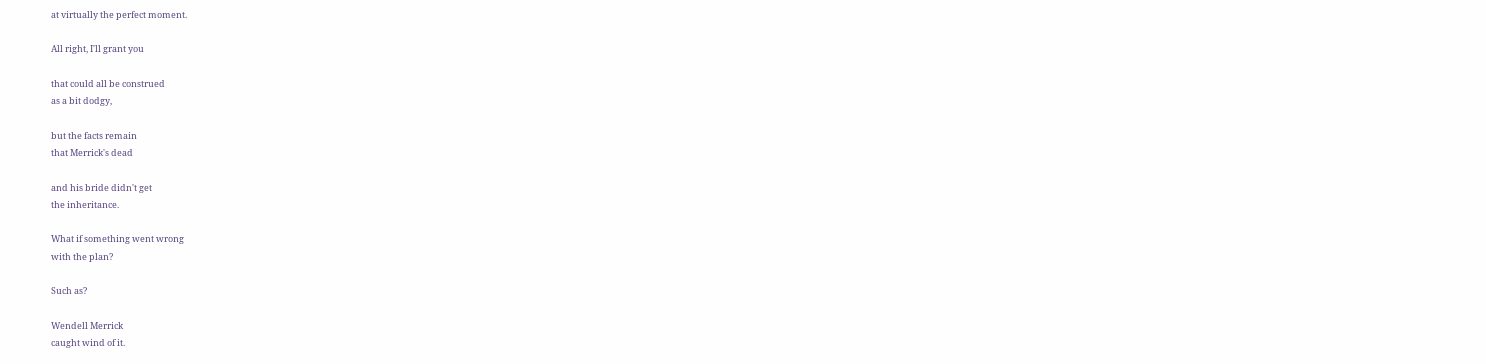at virtually the perfect moment.

All right, I'll grant you

that could all be construed
as a bit dodgy,

but the facts remain
that Merrick's dead

and his bride didn't get
the inheritance.

What if something went wrong
with the plan?

Such as?

Wendell Merrick
caught wind of it.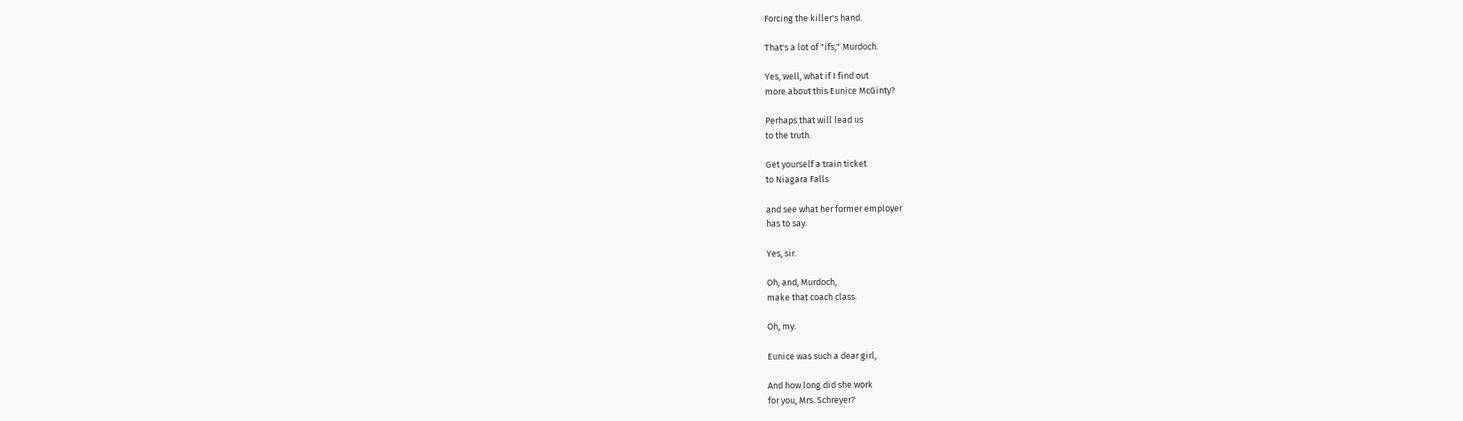Forcing the killer's hand.

That's a lot of "ifs," Murdoch.

Yes, well, what if I find out
more about this Eunice McGinty?

Perhaps that will lead us
to the truth.

Get yourself a train ticket
to Niagara Falls

and see what her former employer
has to say.

Yes, sir.

Oh, and, Murdoch,
make that coach class.

Oh, my.

Eunice was such a dear girl,

And how long did she work
for you, Mrs. Schreyer?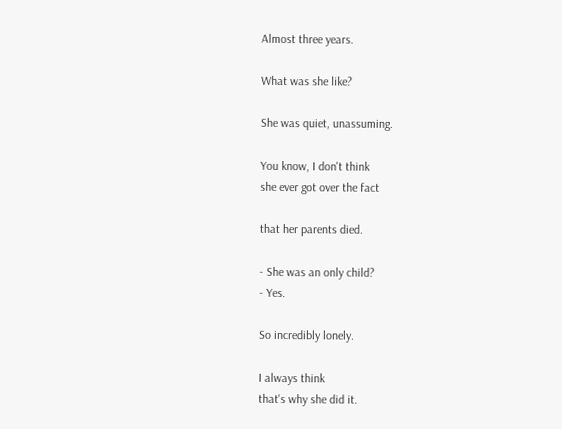Almost three years.

What was she like?

She was quiet, unassuming.

You know, I don't think
she ever got over the fact

that her parents died.

- She was an only child?
- Yes.

So incredibly lonely.

I always think
that's why she did it.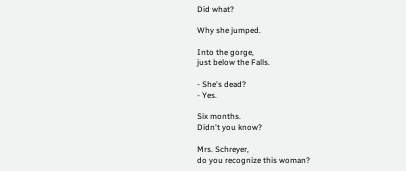Did what?

Why she jumped.

Into the gorge,
just below the Falls.

- She's dead?
- Yes.

Six months.
Didn't you know?

Mrs. Schreyer,
do you recognize this woman?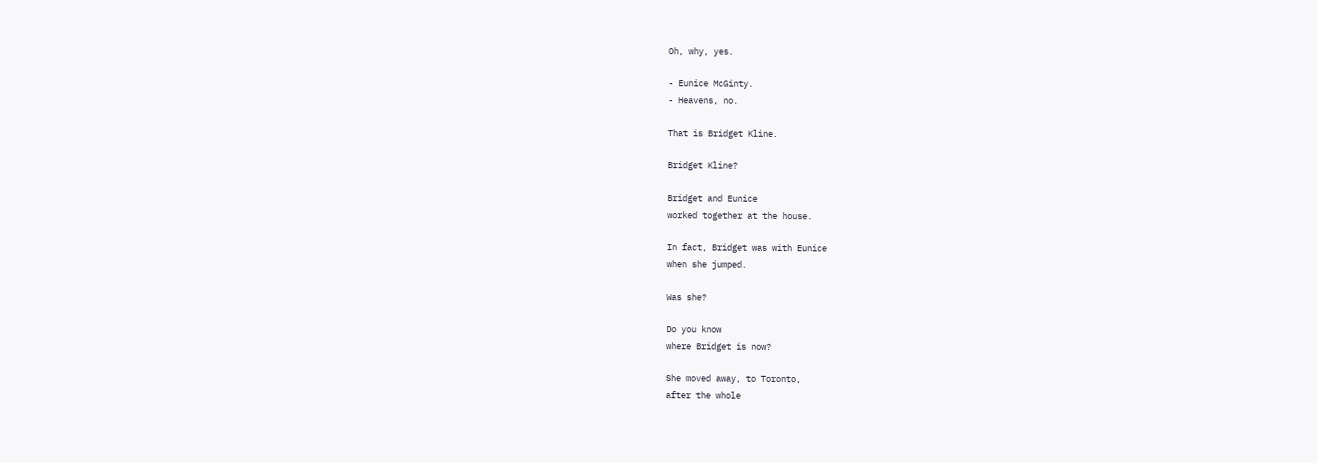Oh, why, yes.

- Eunice McGinty.
- Heavens, no.

That is Bridget Kline.

Bridget Kline?

Bridget and Eunice
worked together at the house.

In fact, Bridget was with Eunice
when she jumped.

Was she?

Do you know
where Bridget is now?

She moved away, to Toronto,
after the whole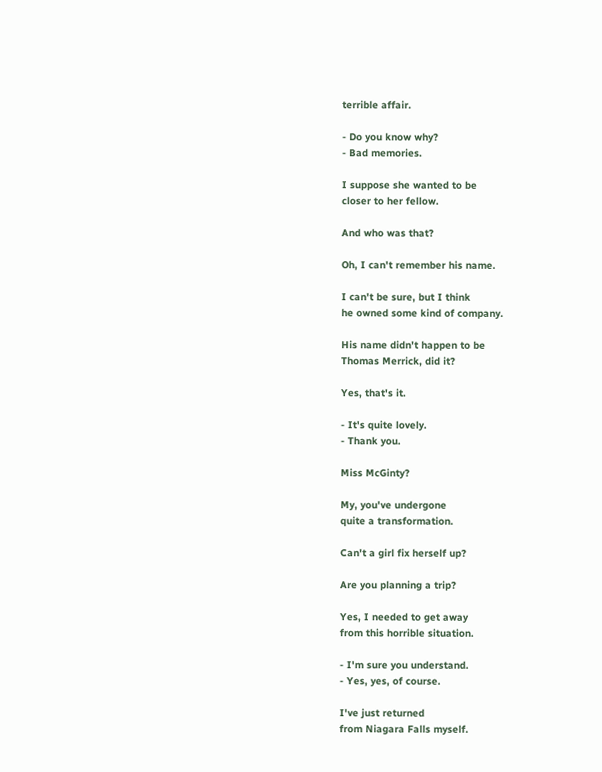terrible affair.

- Do you know why?
- Bad memories.

I suppose she wanted to be
closer to her fellow.

And who was that?

Oh, I can't remember his name.

I can't be sure, but I think
he owned some kind of company.

His name didn't happen to be
Thomas Merrick, did it?

Yes, that's it.

- It's quite lovely.
- Thank you.

Miss McGinty?

My, you've undergone
quite a transformation.

Can't a girl fix herself up?

Are you planning a trip?

Yes, I needed to get away
from this horrible situation.

- I'm sure you understand.
- Yes, yes, of course.

I've just returned
from Niagara Falls myself.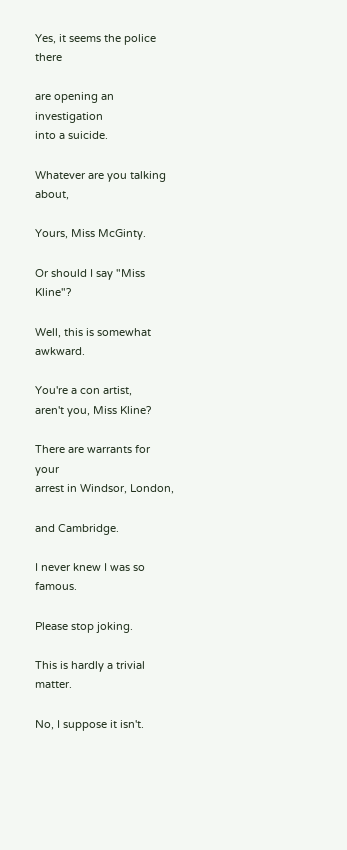Yes, it seems the police there

are opening an investigation
into a suicide.

Whatever are you talking about,

Yours, Miss McGinty.

Or should I say "Miss Kline"?

Well, this is somewhat awkward.

You're a con artist,
aren't you, Miss Kline?

There are warrants for your
arrest in Windsor, London,

and Cambridge.

I never knew I was so famous.

Please stop joking.

This is hardly a trivial matter.

No, I suppose it isn't.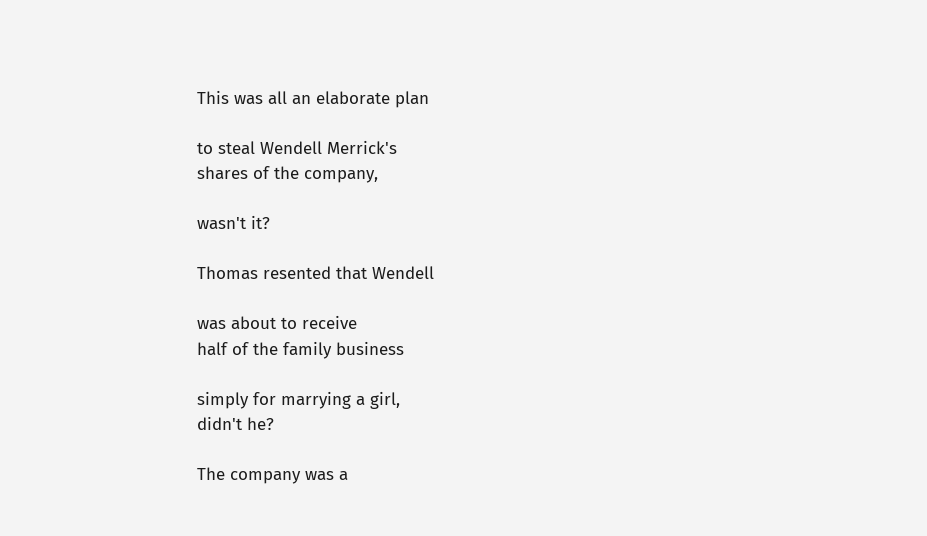This was all an elaborate plan

to steal Wendell Merrick's
shares of the company,

wasn't it?

Thomas resented that Wendell

was about to receive
half of the family business

simply for marrying a girl,
didn't he?

The company was a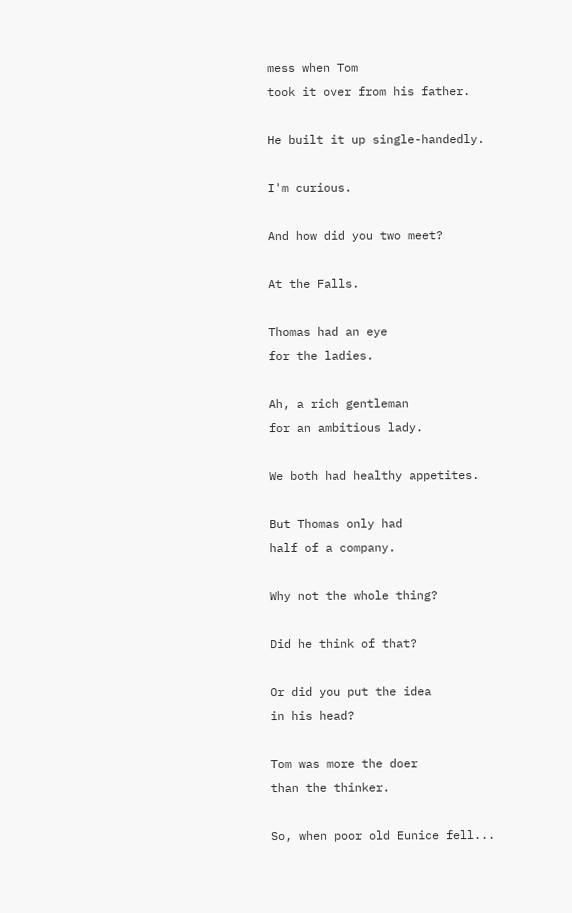mess when Tom
took it over from his father.

He built it up single-handedly.

I'm curious.

And how did you two meet?

At the Falls.

Thomas had an eye
for the ladies.

Ah, a rich gentleman
for an ambitious lady.

We both had healthy appetites.

But Thomas only had
half of a company.

Why not the whole thing?

Did he think of that?

Or did you put the idea
in his head?

Tom was more the doer
than the thinker.

So, when poor old Eunice fell...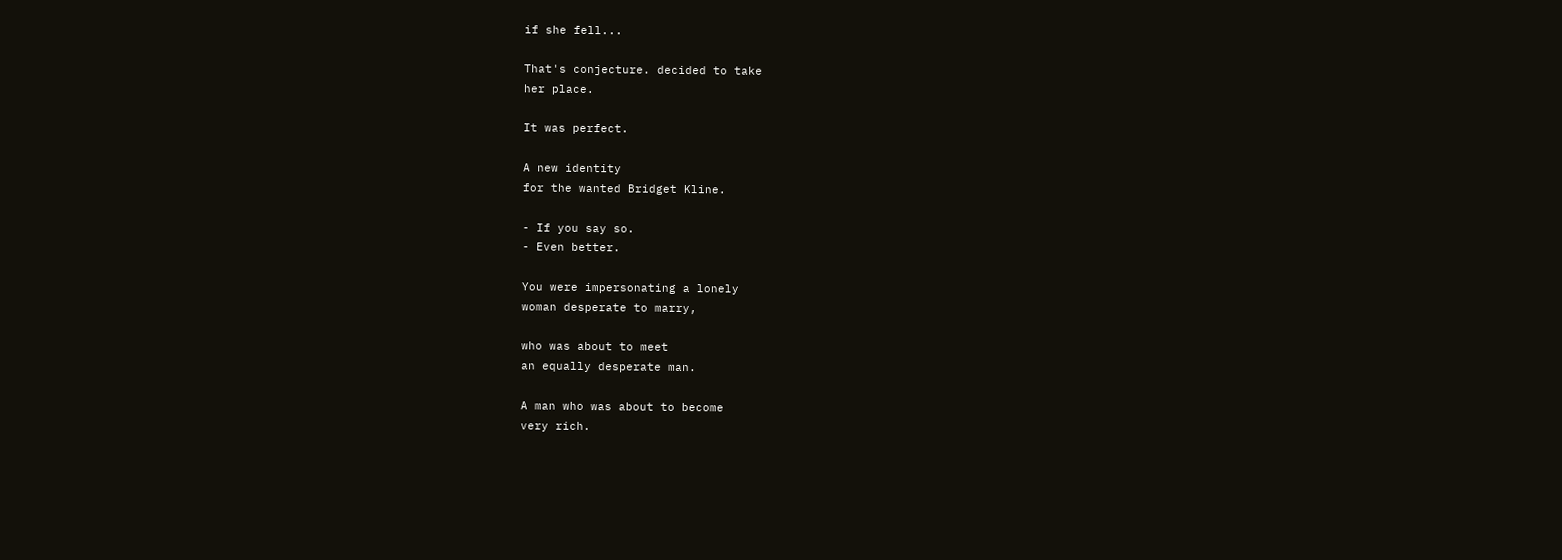if she fell...

That's conjecture. decided to take
her place.

It was perfect.

A new identity
for the wanted Bridget Kline.

- If you say so.
- Even better.

You were impersonating a lonely
woman desperate to marry,

who was about to meet
an equally desperate man.

A man who was about to become
very rich.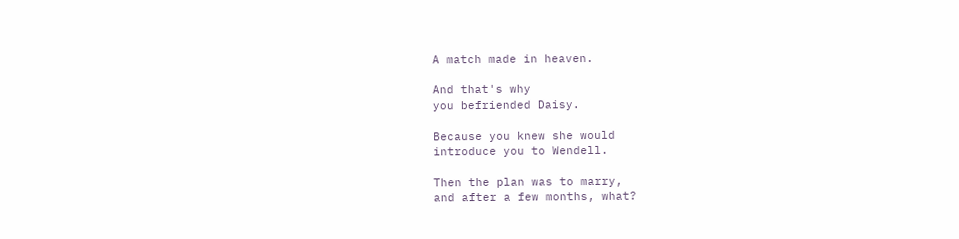A match made in heaven.

And that's why
you befriended Daisy.

Because you knew she would
introduce you to Wendell.

Then the plan was to marry,
and after a few months, what?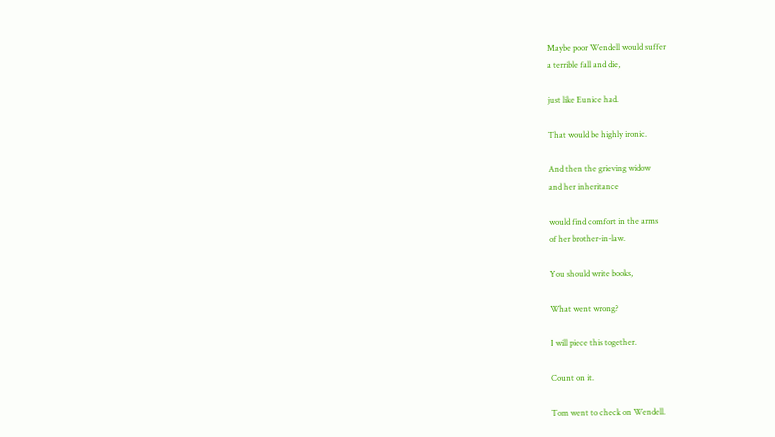Maybe poor Wendell would suffer
a terrible fall and die,

just like Eunice had.

That would be highly ironic.

And then the grieving widow
and her inheritance

would find comfort in the arms
of her brother-in-law.

You should write books,

What went wrong?

I will piece this together.

Count on it.

Tom went to check on Wendell.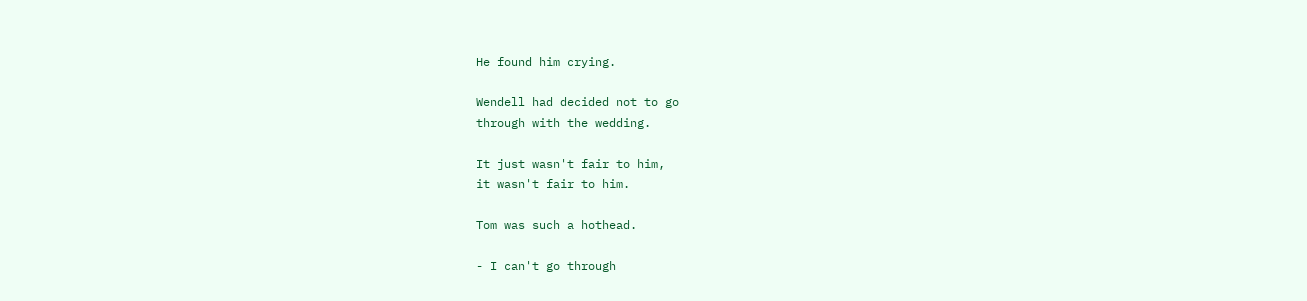He found him crying.

Wendell had decided not to go
through with the wedding.

It just wasn't fair to him,
it wasn't fair to him.

Tom was such a hothead.

- I can't go through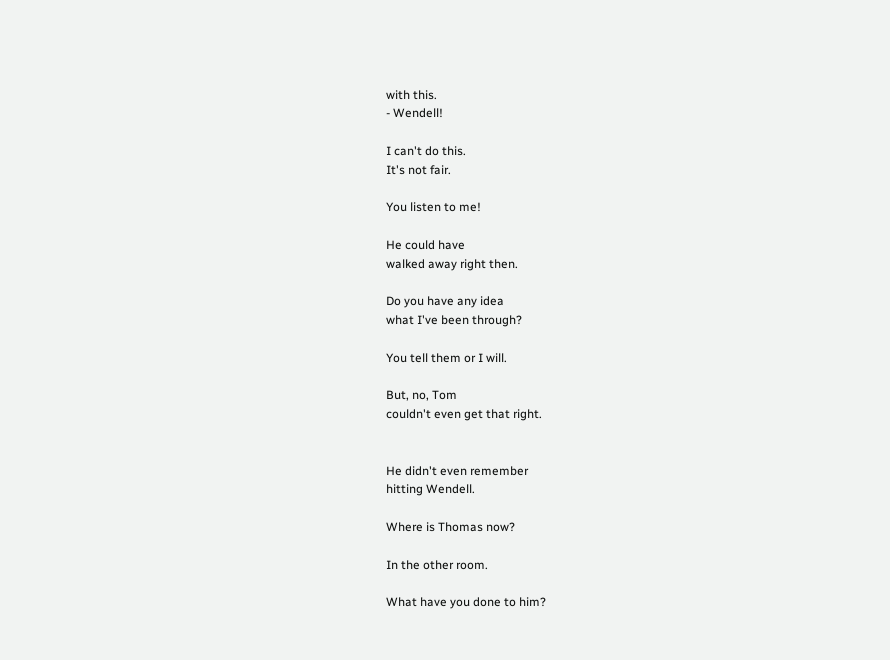with this.
- Wendell!

I can't do this.
It's not fair.

You listen to me!

He could have
walked away right then.

Do you have any idea
what I've been through?

You tell them or I will.

But, no, Tom
couldn't even get that right.


He didn't even remember
hitting Wendell.

Where is Thomas now?

In the other room.

What have you done to him?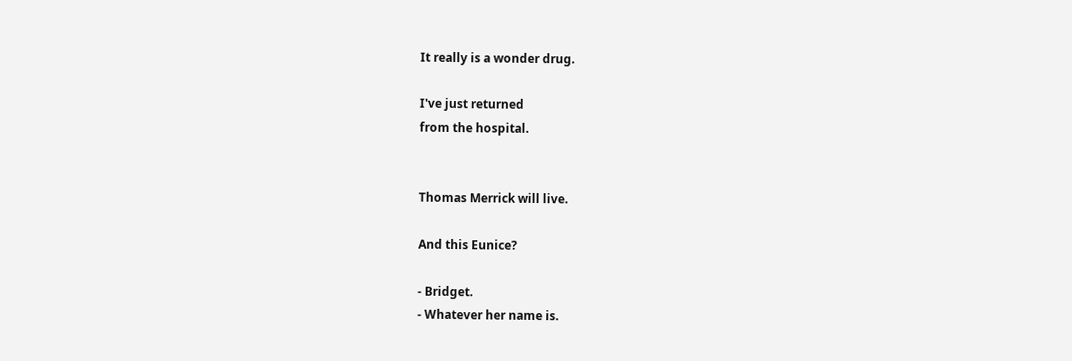It really is a wonder drug.

I've just returned
from the hospital.


Thomas Merrick will live.

And this Eunice?

- Bridget.
- Whatever her name is.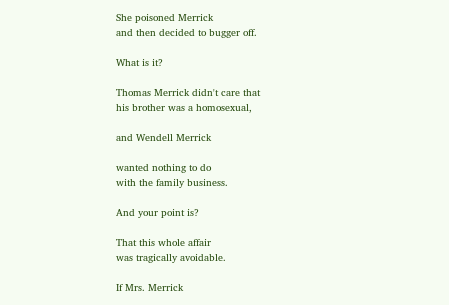She poisoned Merrick
and then decided to bugger off.

What is it?

Thomas Merrick didn't care that
his brother was a homosexual,

and Wendell Merrick

wanted nothing to do
with the family business.

And your point is?

That this whole affair
was tragically avoidable.

If Mrs. Merrick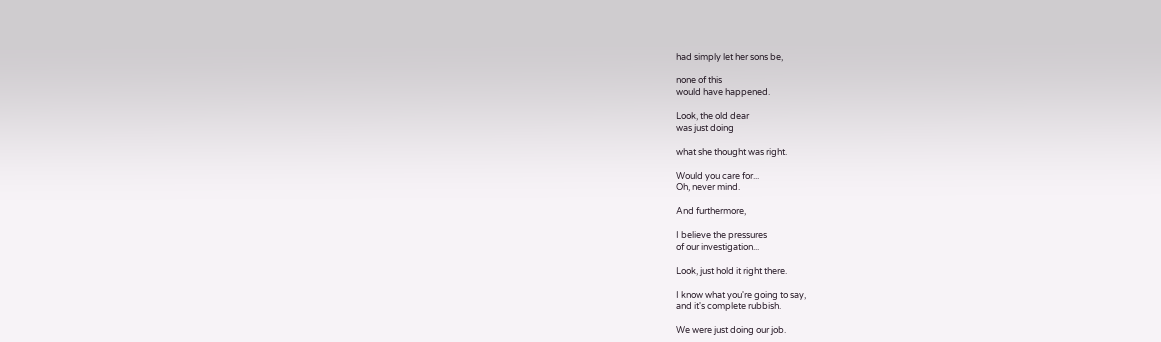had simply let her sons be,

none of this
would have happened.

Look, the old dear
was just doing

what she thought was right.

Would you care for...
Oh, never mind.

And furthermore,

I believe the pressures
of our investigation...

Look, just hold it right there.

I know what you're going to say,
and it's complete rubbish.

We were just doing our job.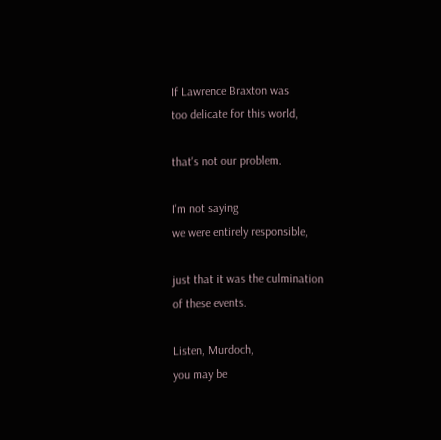If Lawrence Braxton was
too delicate for this world,

that's not our problem.

I'm not saying
we were entirely responsible,

just that it was the culmination
of these events.

Listen, Murdoch,
you may be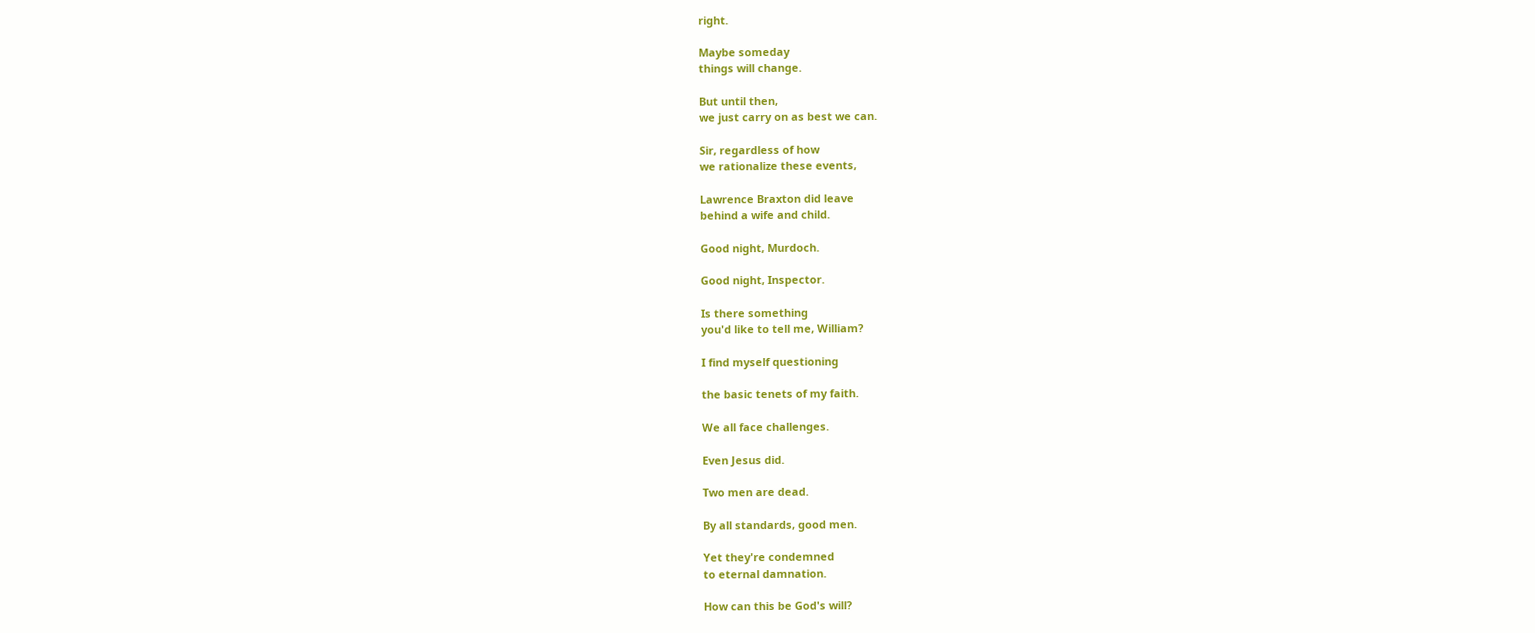right.

Maybe someday
things will change.

But until then,
we just carry on as best we can.

Sir, regardless of how
we rationalize these events,

Lawrence Braxton did leave
behind a wife and child.

Good night, Murdoch.

Good night, Inspector.

Is there something
you'd like to tell me, William?

I find myself questioning

the basic tenets of my faith.

We all face challenges.

Even Jesus did.

Two men are dead.

By all standards, good men.

Yet they're condemned
to eternal damnation.

How can this be God's will?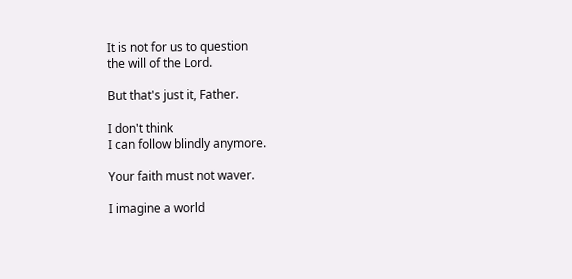It is not for us to question
the will of the Lord.

But that's just it, Father.

I don't think
I can follow blindly anymore.

Your faith must not waver.

I imagine a world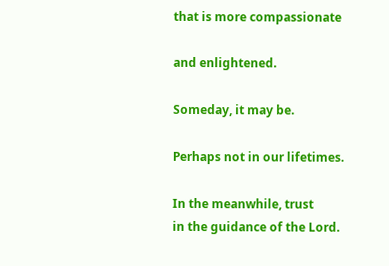that is more compassionate

and enlightened.

Someday, it may be.

Perhaps not in our lifetimes.

In the meanwhile, trust
in the guidance of the Lord.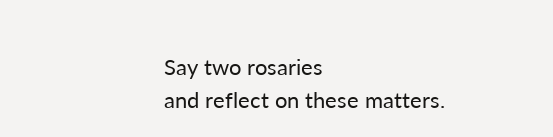Say two rosaries
and reflect on these matters.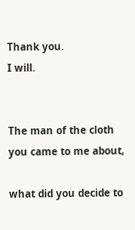Thank you.
I will.


The man of the cloth
you came to me about,

what did you decide to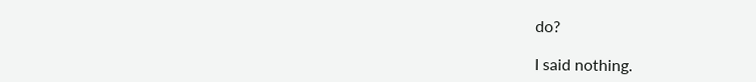do?

I said nothing.